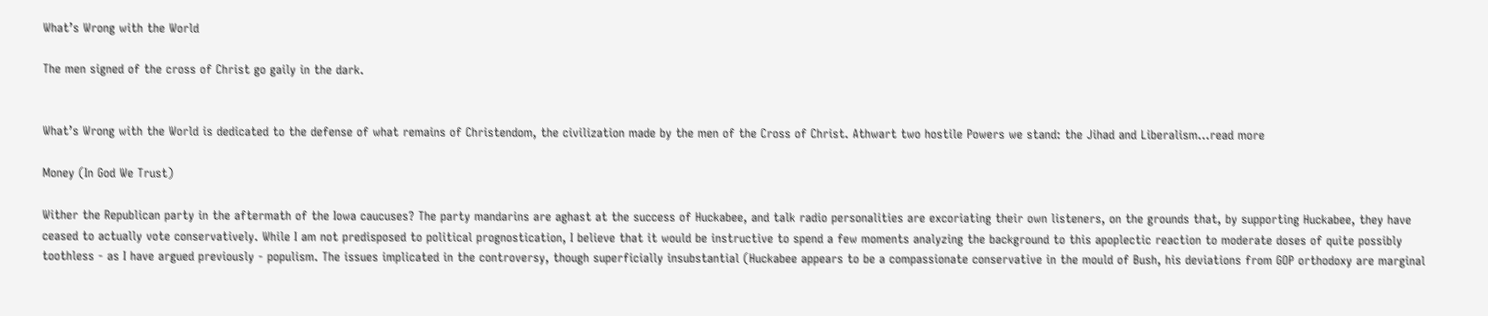What’s Wrong with the World

The men signed of the cross of Christ go gaily in the dark.


What’s Wrong with the World is dedicated to the defense of what remains of Christendom, the civilization made by the men of the Cross of Christ. Athwart two hostile Powers we stand: the Jihad and Liberalism...read more

Money (In God We Trust)

Wither the Republican party in the aftermath of the Iowa caucuses? The party mandarins are aghast at the success of Huckabee, and talk radio personalities are excoriating their own listeners, on the grounds that, by supporting Huckabee, they have ceased to actually vote conservatively. While I am not predisposed to political prognostication, I believe that it would be instructive to spend a few moments analyzing the background to this apoplectic reaction to moderate doses of quite possibly toothless - as I have argued previously - populism. The issues implicated in the controversy, though superficially insubstantial (Huckabee appears to be a compassionate conservative in the mould of Bush, his deviations from GOP orthodoxy are marginal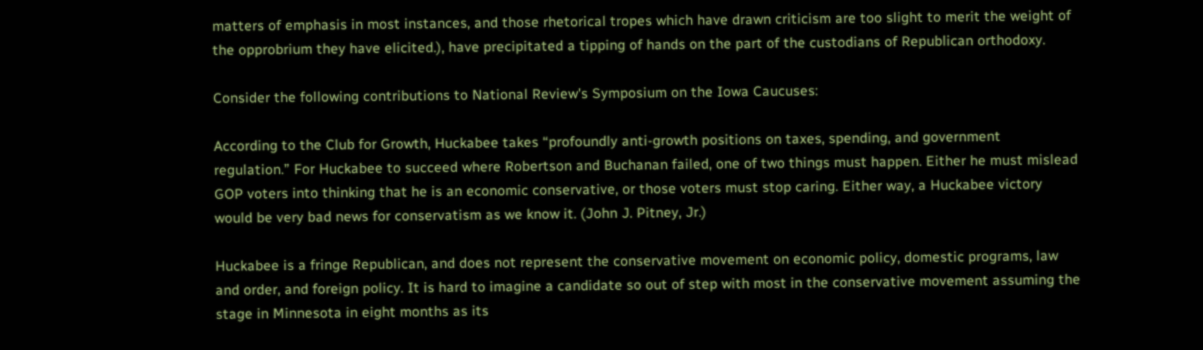matters of emphasis in most instances, and those rhetorical tropes which have drawn criticism are too slight to merit the weight of the opprobrium they have elicited.), have precipitated a tipping of hands on the part of the custodians of Republican orthodoxy.

Consider the following contributions to National Review's Symposium on the Iowa Caucuses:

According to the Club for Growth, Huckabee takes “profoundly anti-growth positions on taxes, spending, and government regulation.” For Huckabee to succeed where Robertson and Buchanan failed, one of two things must happen. Either he must mislead GOP voters into thinking that he is an economic conservative, or those voters must stop caring. Either way, a Huckabee victory would be very bad news for conservatism as we know it. (John J. Pitney, Jr.)

Huckabee is a fringe Republican, and does not represent the conservative movement on economic policy, domestic programs, law and order, and foreign policy. It is hard to imagine a candidate so out of step with most in the conservative movement assuming the stage in Minnesota in eight months as its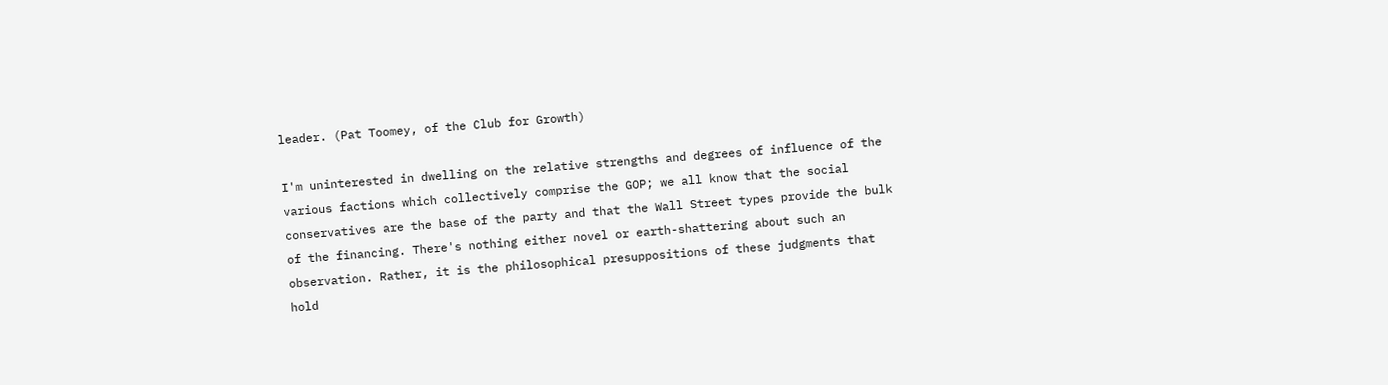leader. (Pat Toomey, of the Club for Growth)

I'm uninterested in dwelling on the relative strengths and degrees of influence of the various factions which collectively comprise the GOP; we all know that the social conservatives are the base of the party and that the Wall Street types provide the bulk of the financing. There's nothing either novel or earth-shattering about such an observation. Rather, it is the philosophical presuppositions of these judgments that hold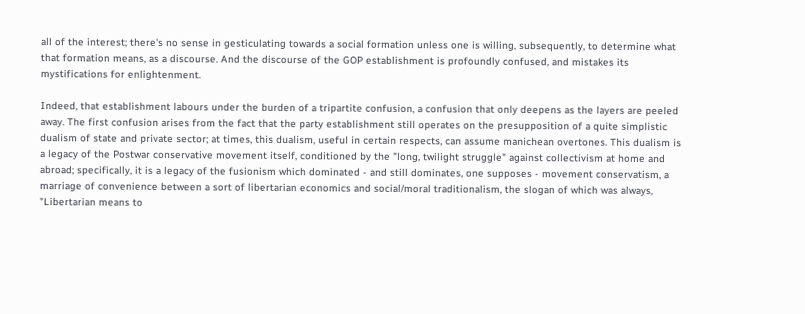all of the interest; there's no sense in gesticulating towards a social formation unless one is willing, subsequently, to determine what that formation means, as a discourse. And the discourse of the GOP establishment is profoundly confused, and mistakes its mystifications for enlightenment.

Indeed, that establishment labours under the burden of a tripartite confusion, a confusion that only deepens as the layers are peeled away. The first confusion arises from the fact that the party establishment still operates on the presupposition of a quite simplistic dualism of state and private sector; at times, this dualism, useful in certain respects, can assume manichean overtones. This dualism is a legacy of the Postwar conservative movement itself, conditioned by the "long, twilight struggle" against collectivism at home and abroad; specifically, it is a legacy of the fusionism which dominated - and still dominates, one supposes - movement conservatism, a marriage of convenience between a sort of libertarian economics and social/moral traditionalism, the slogan of which was always, "Libertarian means to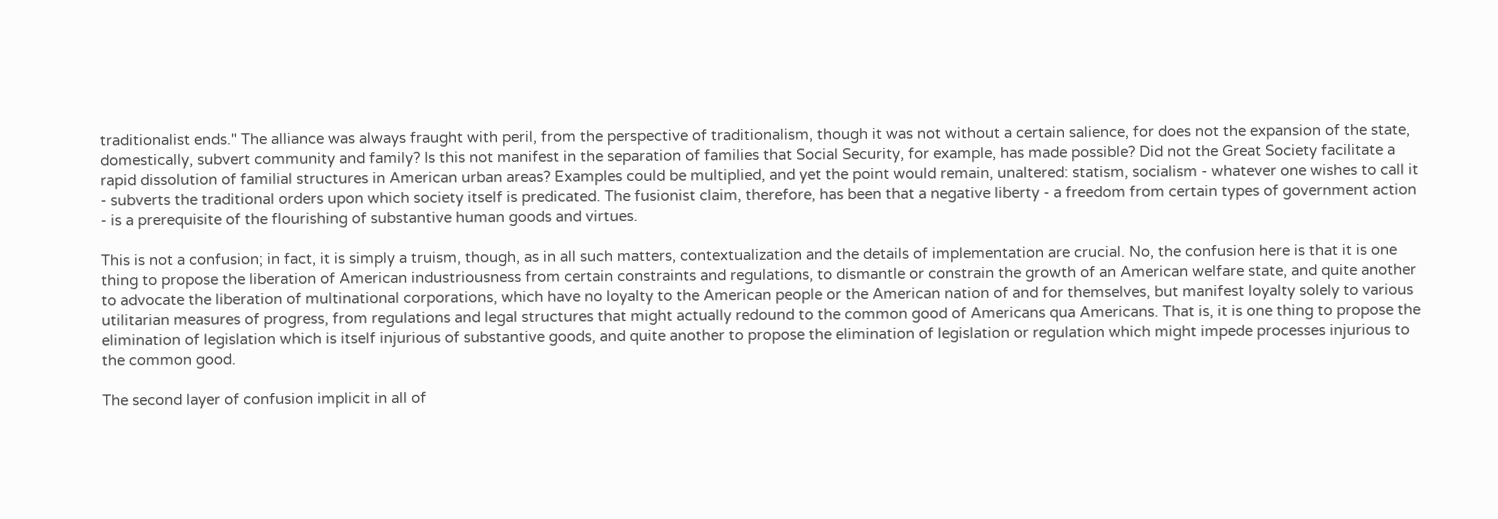traditionalist ends." The alliance was always fraught with peril, from the perspective of traditionalism, though it was not without a certain salience, for does not the expansion of the state, domestically, subvert community and family? Is this not manifest in the separation of families that Social Security, for example, has made possible? Did not the Great Society facilitate a rapid dissolution of familial structures in American urban areas? Examples could be multiplied, and yet the point would remain, unaltered: statism, socialism - whatever one wishes to call it - subverts the traditional orders upon which society itself is predicated. The fusionist claim, therefore, has been that a negative liberty - a freedom from certain types of government action - is a prerequisite of the flourishing of substantive human goods and virtues.

This is not a confusion; in fact, it is simply a truism, though, as in all such matters, contextualization and the details of implementation are crucial. No, the confusion here is that it is one thing to propose the liberation of American industriousness from certain constraints and regulations, to dismantle or constrain the growth of an American welfare state, and quite another to advocate the liberation of multinational corporations, which have no loyalty to the American people or the American nation of and for themselves, but manifest loyalty solely to various utilitarian measures of progress, from regulations and legal structures that might actually redound to the common good of Americans qua Americans. That is, it is one thing to propose the elimination of legislation which is itself injurious of substantive goods, and quite another to propose the elimination of legislation or regulation which might impede processes injurious to the common good.

The second layer of confusion implicit in all of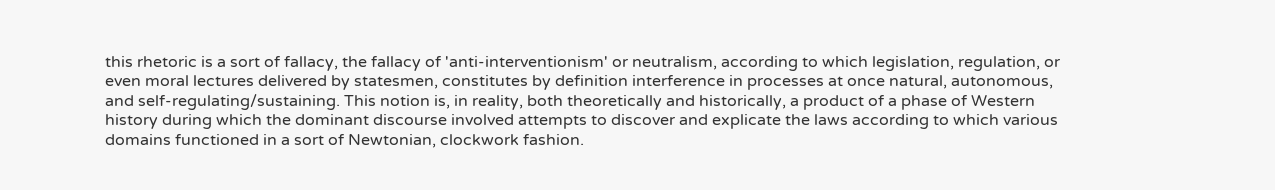this rhetoric is a sort of fallacy, the fallacy of 'anti-interventionism' or neutralism, according to which legislation, regulation, or even moral lectures delivered by statesmen, constitutes by definition interference in processes at once natural, autonomous, and self-regulating/sustaining. This notion is, in reality, both theoretically and historically, a product of a phase of Western history during which the dominant discourse involved attempts to discover and explicate the laws according to which various domains functioned in a sort of Newtonian, clockwork fashion.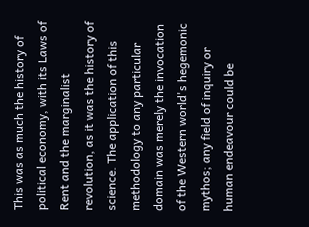This was as much the history of political economy, with its Laws of Rent and the marginalist revolution, as it was the history of science. The application of this methodology to any particular domain was merely the invocation of the Western world's hegemonic mythos; any field of inquiry or human endeavour could be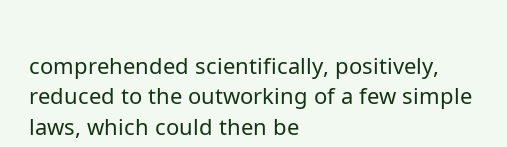comprehended scientifically, positively, reduced to the outworking of a few simple laws, which could then be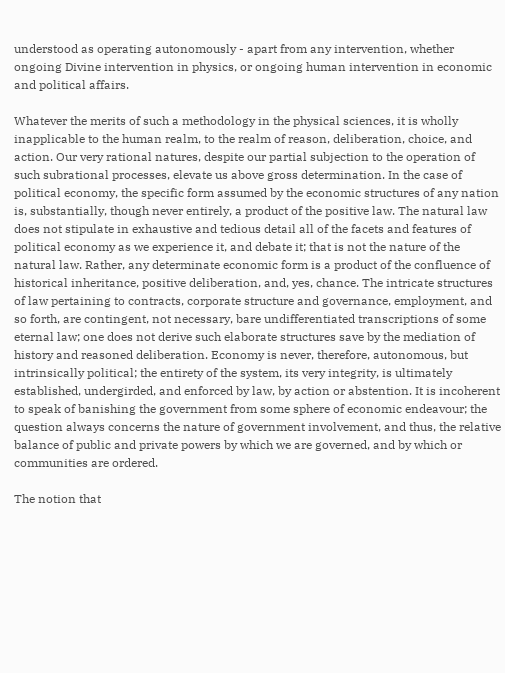understood as operating autonomously - apart from any intervention, whether ongoing Divine intervention in physics, or ongoing human intervention in economic and political affairs.

Whatever the merits of such a methodology in the physical sciences, it is wholly inapplicable to the human realm, to the realm of reason, deliberation, choice, and action. Our very rational natures, despite our partial subjection to the operation of such subrational processes, elevate us above gross determination. In the case of political economy, the specific form assumed by the economic structures of any nation is, substantially, though never entirely, a product of the positive law. The natural law does not stipulate in exhaustive and tedious detail all of the facets and features of political economy as we experience it, and debate it; that is not the nature of the natural law. Rather, any determinate economic form is a product of the confluence of historical inheritance, positive deliberation, and, yes, chance. The intricate structures of law pertaining to contracts, corporate structure and governance, employment, and so forth, are contingent, not necessary, bare undifferentiated transcriptions of some eternal law; one does not derive such elaborate structures save by the mediation of history and reasoned deliberation. Economy is never, therefore, autonomous, but intrinsically political; the entirety of the system, its very integrity, is ultimately established, undergirded, and enforced by law, by action or abstention. It is incoherent to speak of banishing the government from some sphere of economic endeavour; the question always concerns the nature of government involvement, and thus, the relative balance of public and private powers by which we are governed, and by which or communities are ordered.

The notion that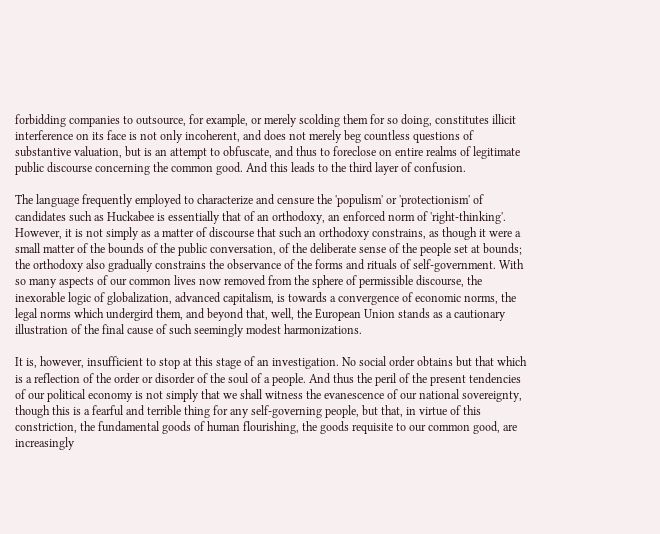forbidding companies to outsource, for example, or merely scolding them for so doing, constitutes illicit interference on its face is not only incoherent, and does not merely beg countless questions of substantive valuation, but is an attempt to obfuscate, and thus to foreclose on entire realms of legitimate public discourse concerning the common good. And this leads to the third layer of confusion.

The language frequently employed to characterize and censure the 'populism' or 'protectionism' of candidates such as Huckabee is essentially that of an orthodoxy, an enforced norm of 'right-thinking'. However, it is not simply as a matter of discourse that such an orthodoxy constrains, as though it were a small matter of the bounds of the public conversation, of the deliberate sense of the people set at bounds; the orthodoxy also gradually constrains the observance of the forms and rituals of self-government. With so many aspects of our common lives now removed from the sphere of permissible discourse, the inexorable logic of globalization, advanced capitalism, is towards a convergence of economic norms, the legal norms which undergird them, and beyond that, well, the European Union stands as a cautionary illustration of the final cause of such seemingly modest harmonizations.

It is, however, insufficient to stop at this stage of an investigation. No social order obtains but that which is a reflection of the order or disorder of the soul of a people. And thus the peril of the present tendencies of our political economy is not simply that we shall witness the evanescence of our national sovereignty, though this is a fearful and terrible thing for any self-governing people, but that, in virtue of this constriction, the fundamental goods of human flourishing, the goods requisite to our common good, are increasingly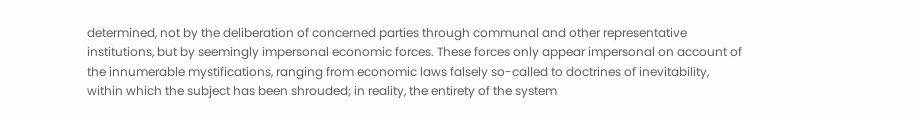determined, not by the deliberation of concerned parties through communal and other representative institutions, but by seemingly impersonal economic forces. These forces only appear impersonal on account of the innumerable mystifications, ranging from economic laws falsely so-called to doctrines of inevitability, within which the subject has been shrouded; in reality, the entirety of the system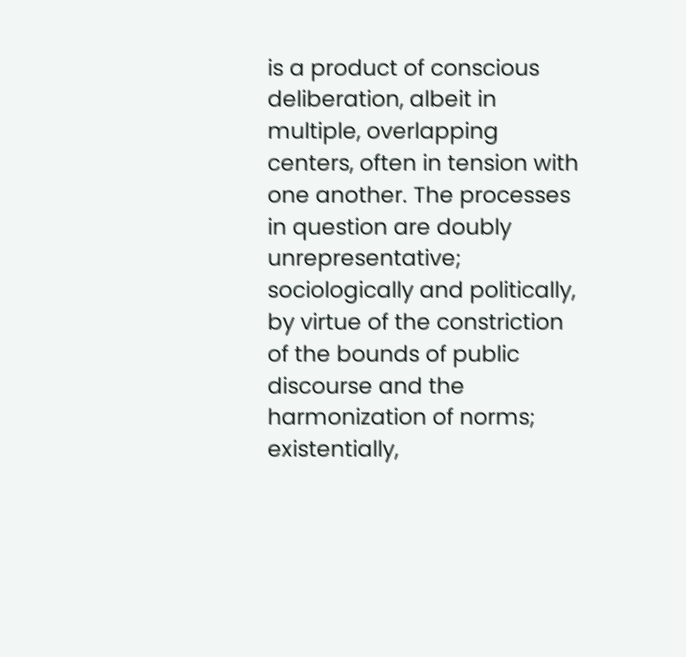is a product of conscious deliberation, albeit in multiple, overlapping centers, often in tension with one another. The processes in question are doubly unrepresentative; sociologically and politically, by virtue of the constriction of the bounds of public discourse and the harmonization of norms; existentially,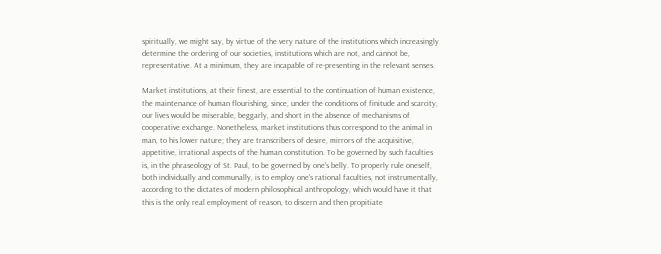spiritually, we might say, by virtue of the very nature of the institutions which increasingly determine the ordering of our societies, institutions which are not, and cannot be, representative. At a minimum, they are incapable of re-presenting in the relevant senses.

Market institutions, at their finest, are essential to the continuation of human existence, the maintenance of human flourishing, since, under the conditions of finitude and scarcity, our lives would be miserable, beggarly, and short in the absence of mechanisms of cooperative exchange. Nonetheless, market institutions thus correspond to the animal in man, to his lower nature; they are transcribers of desire, mirrors of the acquisitive, appetitive, irrational aspects of the human constitution. To be governed by such faculties is, in the phraseology of St. Paul, to be governed by one's belly. To properly rule oneself, both individually and communally, is to employ one's rational faculties, not instrumentally, according to the dictates of modern philosophical anthropology, which would have it that this is the only real employment of reason, to discern and then propitiate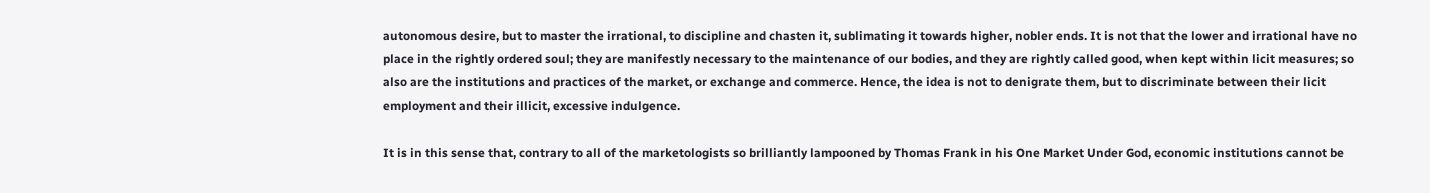autonomous desire, but to master the irrational, to discipline and chasten it, sublimating it towards higher, nobler ends. It is not that the lower and irrational have no place in the rightly ordered soul; they are manifestly necessary to the maintenance of our bodies, and they are rightly called good, when kept within licit measures; so also are the institutions and practices of the market, or exchange and commerce. Hence, the idea is not to denigrate them, but to discriminate between their licit employment and their illicit, excessive indulgence.

It is in this sense that, contrary to all of the marketologists so brilliantly lampooned by Thomas Frank in his One Market Under God, economic institutions cannot be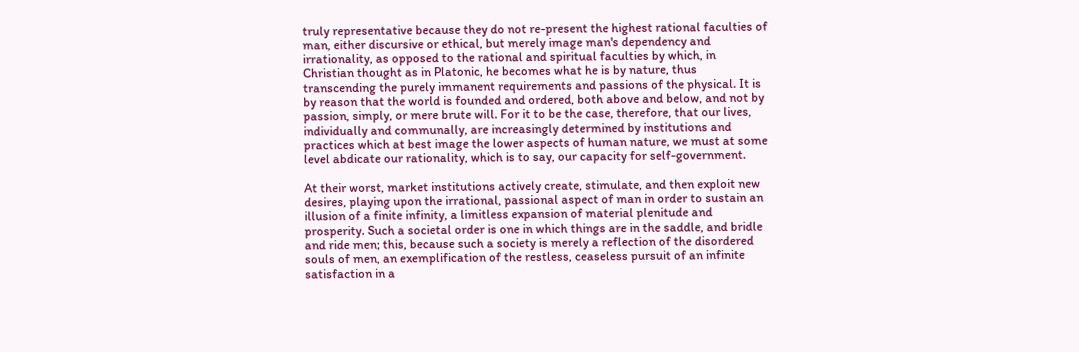truly representative because they do not re-present the highest rational faculties of man, either discursive or ethical, but merely image man's dependency and irrationality, as opposed to the rational and spiritual faculties by which, in Christian thought as in Platonic, he becomes what he is by nature, thus transcending the purely immanent requirements and passions of the physical. It is by reason that the world is founded and ordered, both above and below, and not by passion, simply, or mere brute will. For it to be the case, therefore, that our lives, individually and communally, are increasingly determined by institutions and practices which at best image the lower aspects of human nature, we must at some level abdicate our rationality, which is to say, our capacity for self-government.

At their worst, market institutions actively create, stimulate, and then exploit new desires, playing upon the irrational, passional aspect of man in order to sustain an illusion of a finite infinity, a limitless expansion of material plenitude and prosperity. Such a societal order is one in which things are in the saddle, and bridle and ride men; this, because such a society is merely a reflection of the disordered souls of men, an exemplification of the restless, ceaseless pursuit of an infinite satisfaction in a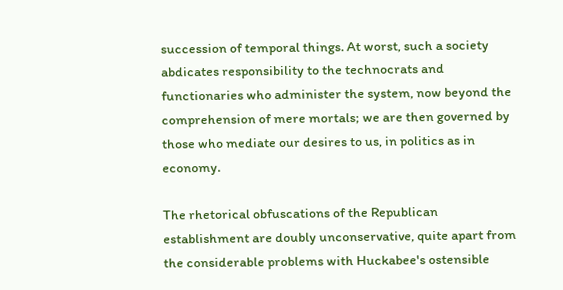succession of temporal things. At worst, such a society abdicates responsibility to the technocrats and functionaries who administer the system, now beyond the comprehension of mere mortals; we are then governed by those who mediate our desires to us, in politics as in economy.

The rhetorical obfuscations of the Republican establishment are doubly unconservative, quite apart from the considerable problems with Huckabee's ostensible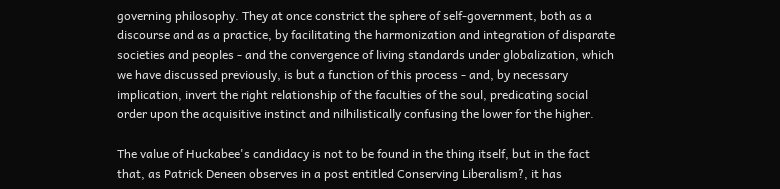governing philosophy. They at once constrict the sphere of self-government, both as a discourse and as a practice, by facilitating the harmonization and integration of disparate societies and peoples - and the convergence of living standards under globalization, which we have discussed previously, is but a function of this process - and, by necessary implication, invert the right relationship of the faculties of the soul, predicating social order upon the acquisitive instinct and nilhilistically confusing the lower for the higher.

The value of Huckabee's candidacy is not to be found in the thing itself, but in the fact that, as Patrick Deneen observes in a post entitled Conserving Liberalism?, it has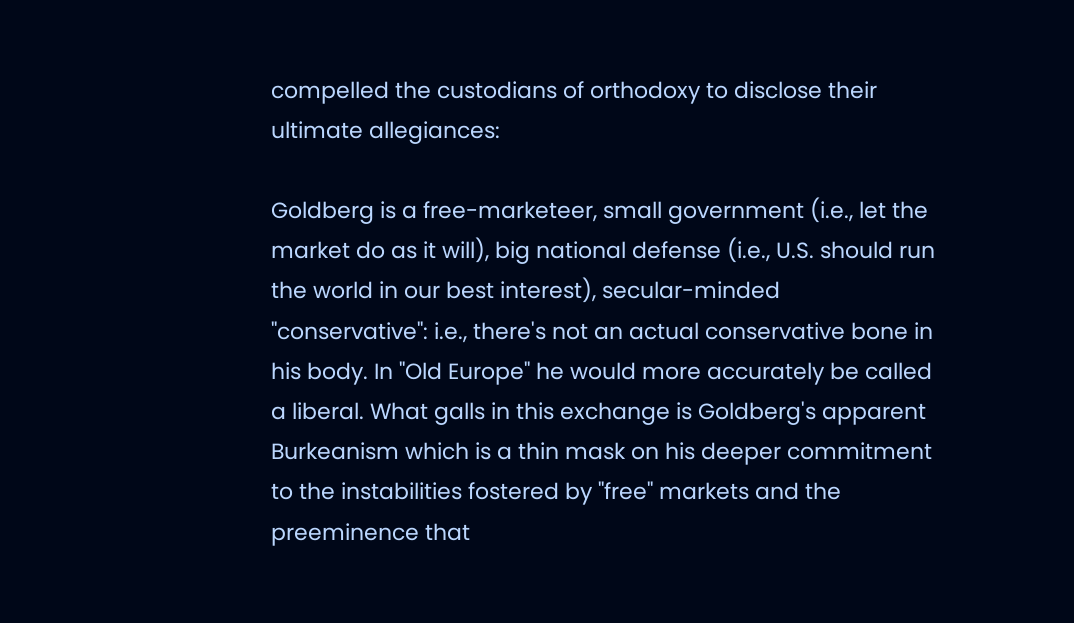compelled the custodians of orthodoxy to disclose their ultimate allegiances:

Goldberg is a free-marketeer, small government (i.e., let the market do as it will), big national defense (i.e., U.S. should run the world in our best interest), secular-minded "conservative": i.e., there's not an actual conservative bone in his body. In "Old Europe" he would more accurately be called a liberal. What galls in this exchange is Goldberg's apparent Burkeanism which is a thin mask on his deeper commitment to the instabilities fostered by "free" markets and the preeminence that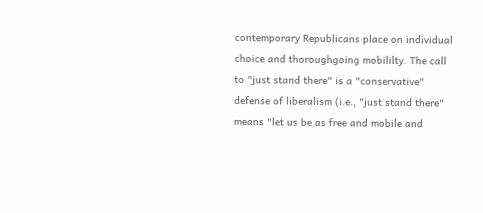contemporary Republicans place on individual choice and thoroughgoing mobililty. The call to "just stand there" is a "conservative" defense of liberalism (i.e., "just stand there" means "let us be as free and mobile and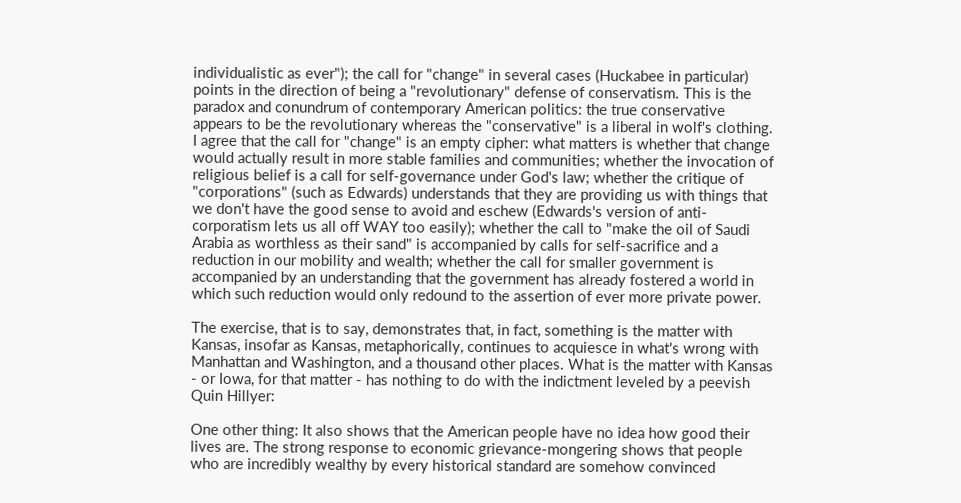individualistic as ever"); the call for "change" in several cases (Huckabee in particular) points in the direction of being a "revolutionary" defense of conservatism. This is the paradox and conundrum of contemporary American politics: the true conservative appears to be the revolutionary whereas the "conservative" is a liberal in wolf's clothing. I agree that the call for "change" is an empty cipher: what matters is whether that change would actually result in more stable families and communities; whether the invocation of religious belief is a call for self-governance under God's law; whether the critique of "corporations" (such as Edwards) understands that they are providing us with things that we don't have the good sense to avoid and eschew (Edwards's version of anti-corporatism lets us all off WAY too easily); whether the call to "make the oil of Saudi Arabia as worthless as their sand" is accompanied by calls for self-sacrifice and a reduction in our mobility and wealth; whether the call for smaller government is accompanied by an understanding that the government has already fostered a world in which such reduction would only redound to the assertion of ever more private power.

The exercise, that is to say, demonstrates that, in fact, something is the matter with Kansas, insofar as Kansas, metaphorically, continues to acquiesce in what's wrong with Manhattan and Washington, and a thousand other places. What is the matter with Kansas - or Iowa, for that matter - has nothing to do with the indictment leveled by a peevish Quin Hillyer:

One other thing: It also shows that the American people have no idea how good their lives are. The strong response to economic grievance-mongering shows that people who are incredibly wealthy by every historical standard are somehow convinced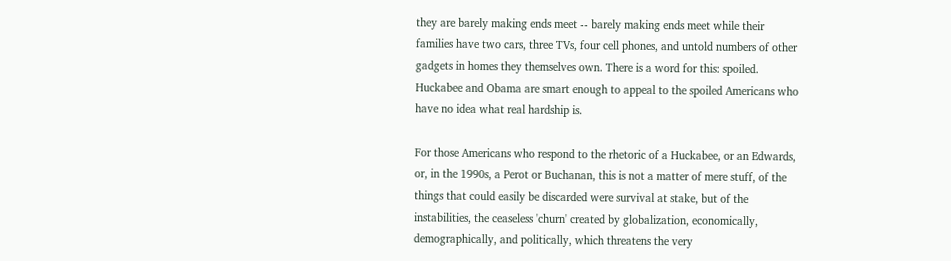they are barely making ends meet -- barely making ends meet while their families have two cars, three TVs, four cell phones, and untold numbers of other gadgets in homes they themselves own. There is a word for this: spoiled. Huckabee and Obama are smart enough to appeal to the spoiled Americans who have no idea what real hardship is.

For those Americans who respond to the rhetoric of a Huckabee, or an Edwards, or, in the 1990s, a Perot or Buchanan, this is not a matter of mere stuff, of the things that could easily be discarded were survival at stake, but of the instabilities, the ceaseless 'churn' created by globalization, economically, demographically, and politically, which threatens the very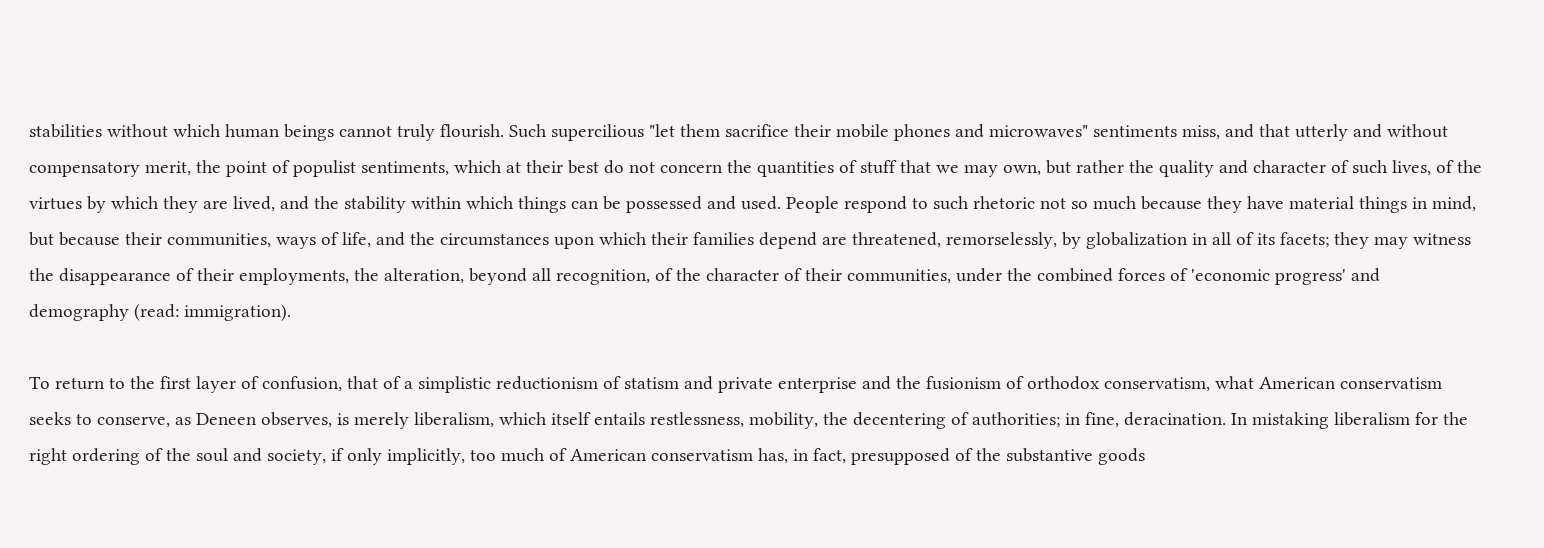stabilities without which human beings cannot truly flourish. Such supercilious "let them sacrifice their mobile phones and microwaves" sentiments miss, and that utterly and without compensatory merit, the point of populist sentiments, which at their best do not concern the quantities of stuff that we may own, but rather the quality and character of such lives, of the virtues by which they are lived, and the stability within which things can be possessed and used. People respond to such rhetoric not so much because they have material things in mind, but because their communities, ways of life, and the circumstances upon which their families depend are threatened, remorselessly, by globalization in all of its facets; they may witness the disappearance of their employments, the alteration, beyond all recognition, of the character of their communities, under the combined forces of 'economic progress' and demography (read: immigration).

To return to the first layer of confusion, that of a simplistic reductionism of statism and private enterprise and the fusionism of orthodox conservatism, what American conservatism seeks to conserve, as Deneen observes, is merely liberalism, which itself entails restlessness, mobility, the decentering of authorities; in fine, deracination. In mistaking liberalism for the right ordering of the soul and society, if only implicitly, too much of American conservatism has, in fact, presupposed of the substantive goods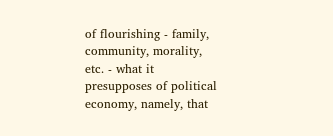of flourishing - family, community, morality, etc. - what it presupposes of political economy, namely, that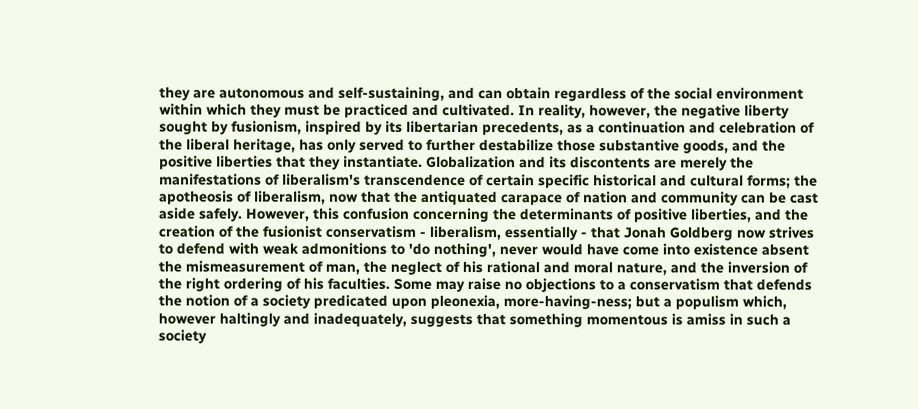they are autonomous and self-sustaining, and can obtain regardless of the social environment within which they must be practiced and cultivated. In reality, however, the negative liberty sought by fusionism, inspired by its libertarian precedents, as a continuation and celebration of the liberal heritage, has only served to further destabilize those substantive goods, and the positive liberties that they instantiate. Globalization and its discontents are merely the manifestations of liberalism's transcendence of certain specific historical and cultural forms; the apotheosis of liberalism, now that the antiquated carapace of nation and community can be cast aside safely. However, this confusion concerning the determinants of positive liberties, and the creation of the fusionist conservatism - liberalism, essentially - that Jonah Goldberg now strives to defend with weak admonitions to 'do nothing', never would have come into existence absent the mismeasurement of man, the neglect of his rational and moral nature, and the inversion of the right ordering of his faculties. Some may raise no objections to a conservatism that defends the notion of a society predicated upon pleonexia, more-having-ness; but a populism which, however haltingly and inadequately, suggests that something momentous is amiss in such a society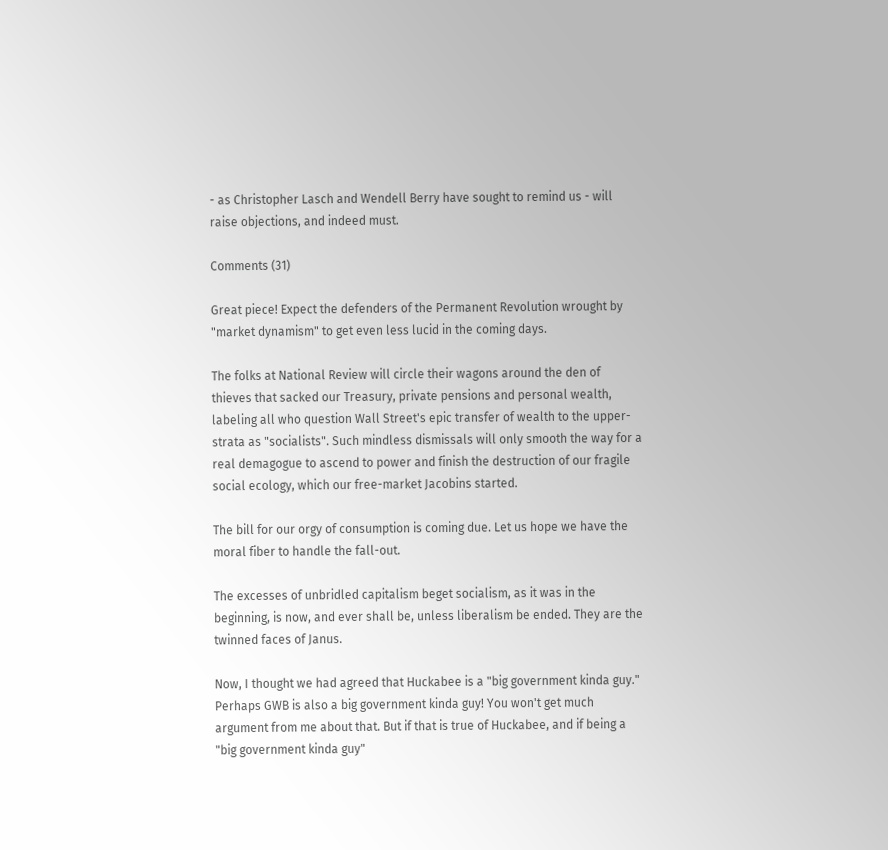- as Christopher Lasch and Wendell Berry have sought to remind us - will raise objections, and indeed must.

Comments (31)

Great piece! Expect the defenders of the Permanent Revolution wrought by "market dynamism" to get even less lucid in the coming days.

The folks at National Review will circle their wagons around the den of thieves that sacked our Treasury, private pensions and personal wealth, labeling all who question Wall Street's epic transfer of wealth to the upper-strata as "socialists". Such mindless dismissals will only smooth the way for a real demagogue to ascend to power and finish the destruction of our fragile social ecology, which our free-market Jacobins started.

The bill for our orgy of consumption is coming due. Let us hope we have the moral fiber to handle the fall-out.

The excesses of unbridled capitalism beget socialism, as it was in the beginning, is now, and ever shall be, unless liberalism be ended. They are the twinned faces of Janus.

Now, I thought we had agreed that Huckabee is a "big government kinda guy." Perhaps GWB is also a big government kinda guy! You won't get much argument from me about that. But if that is true of Huckabee, and if being a "big government kinda guy"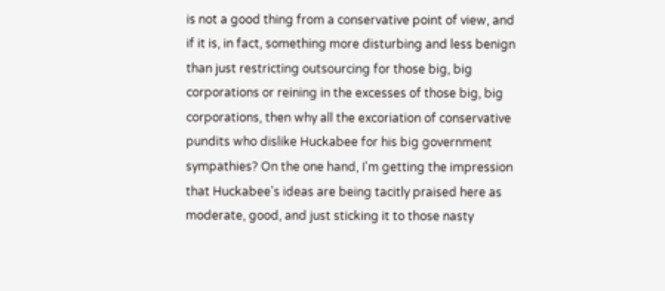is not a good thing from a conservative point of view, and if it is, in fact, something more disturbing and less benign than just restricting outsourcing for those big, big corporations or reining in the excesses of those big, big corporations, then why all the excoriation of conservative pundits who dislike Huckabee for his big government sympathies? On the one hand, I'm getting the impression that Huckabee's ideas are being tacitly praised here as moderate, good, and just sticking it to those nasty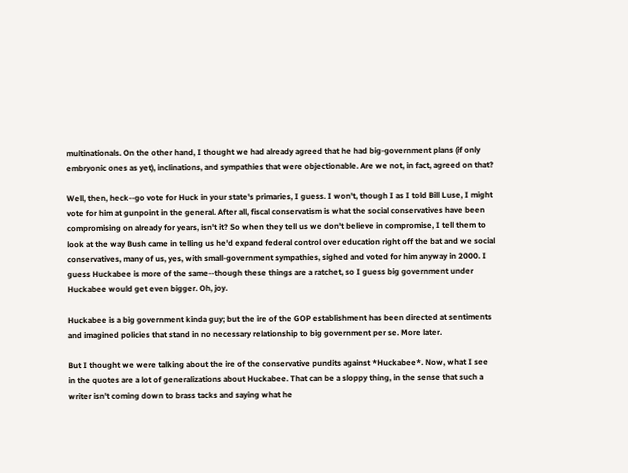multinationals. On the other hand, I thought we had already agreed that he had big-government plans (if only embryonic ones as yet), inclinations, and sympathies that were objectionable. Are we not, in fact, agreed on that?

Well, then, heck--go vote for Huck in your state's primaries, I guess. I won't, though I as I told Bill Luse, I might vote for him at gunpoint in the general. After all, fiscal conservatism is what the social conservatives have been compromising on already for years, isn't it? So when they tell us we don't believe in compromise, I tell them to look at the way Bush came in telling us he'd expand federal control over education right off the bat and we social conservatives, many of us, yes, with small-government sympathies, sighed and voted for him anyway in 2000. I guess Huckabee is more of the same--though these things are a ratchet, so I guess big government under Huckabee would get even bigger. Oh, joy.

Huckabee is a big government kinda guy; but the ire of the GOP establishment has been directed at sentiments and imagined policies that stand in no necessary relationship to big government per se. More later.

But I thought we were talking about the ire of the conservative pundits against *Huckabee*. Now, what I see in the quotes are a lot of generalizations about Huckabee. That can be a sloppy thing, in the sense that such a writer isn't coming down to brass tacks and saying what he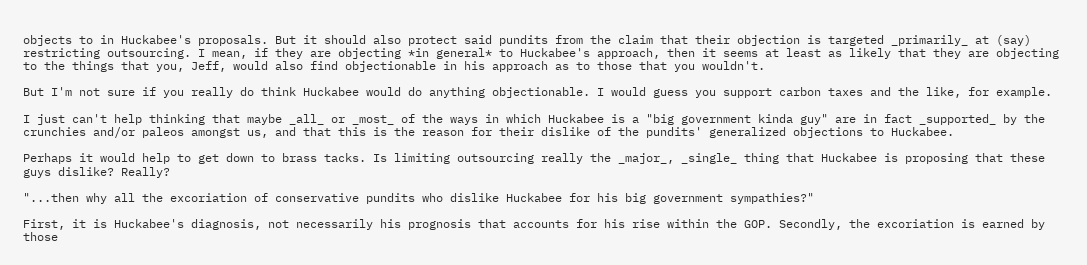objects to in Huckabee's proposals. But it should also protect said pundits from the claim that their objection is targeted _primarily_ at (say) restricting outsourcing. I mean, if they are objecting *in general* to Huckabee's approach, then it seems at least as likely that they are objecting to the things that you, Jeff, would also find objectionable in his approach as to those that you wouldn't.

But I'm not sure if you really do think Huckabee would do anything objectionable. I would guess you support carbon taxes and the like, for example.

I just can't help thinking that maybe _all_ or _most_ of the ways in which Huckabee is a "big government kinda guy" are in fact _supported_ by the crunchies and/or paleos amongst us, and that this is the reason for their dislike of the pundits' generalized objections to Huckabee.

Perhaps it would help to get down to brass tacks. Is limiting outsourcing really the _major_, _single_ thing that Huckabee is proposing that these guys dislike? Really?

"...then why all the excoriation of conservative pundits who dislike Huckabee for his big government sympathies?"

First, it is Huckabee's diagnosis, not necessarily his prognosis that accounts for his rise within the GOP. Secondly, the excoriation is earned by those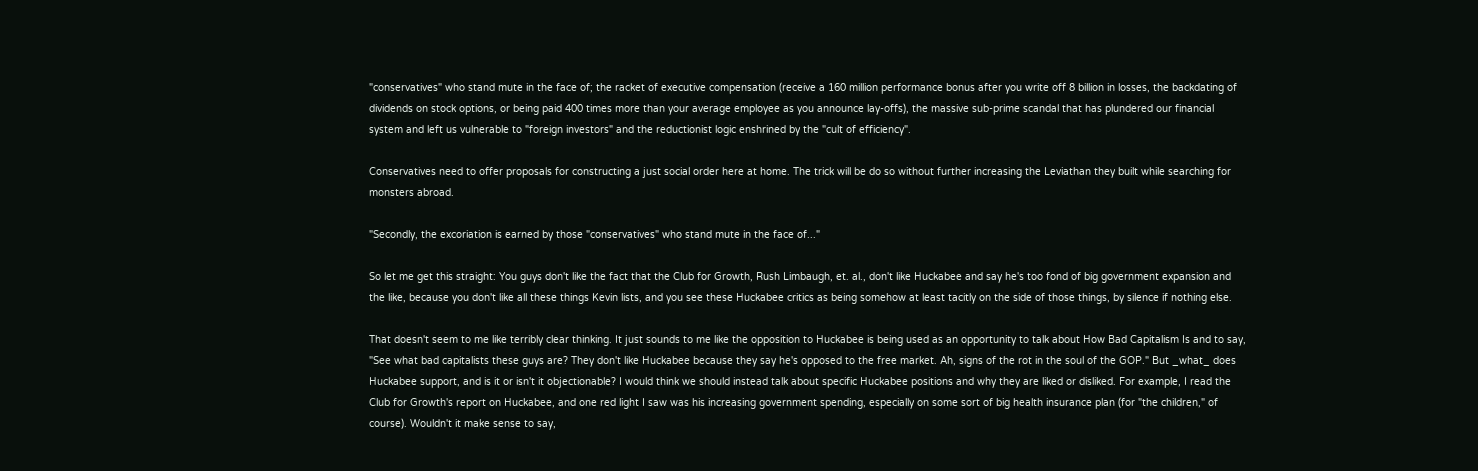"conservatives" who stand mute in the face of; the racket of executive compensation (receive a 160 million performance bonus after you write off 8 billion in losses, the backdating of dividends on stock options, or being paid 400 times more than your average employee as you announce lay-offs), the massive sub-prime scandal that has plundered our financial system and left us vulnerable to "foreign investors" and the reductionist logic enshrined by the "cult of efficiency".

Conservatives need to offer proposals for constructing a just social order here at home. The trick will be do so without further increasing the Leviathan they built while searching for monsters abroad.

"Secondly, the excoriation is earned by those "conservatives" who stand mute in the face of..."

So let me get this straight: You guys don't like the fact that the Club for Growth, Rush Limbaugh, et. al., don't like Huckabee and say he's too fond of big government expansion and the like, because you don't like all these things Kevin lists, and you see these Huckabee critics as being somehow at least tacitly on the side of those things, by silence if nothing else.

That doesn't seem to me like terribly clear thinking. It just sounds to me like the opposition to Huckabee is being used as an opportunity to talk about How Bad Capitalism Is and to say, "See what bad capitalists these guys are? They don't like Huckabee because they say he's opposed to the free market. Ah, signs of the rot in the soul of the GOP." But _what_ does Huckabee support, and is it or isn't it objectionable? I would think we should instead talk about specific Huckabee positions and why they are liked or disliked. For example, I read the Club for Growth's report on Huckabee, and one red light I saw was his increasing government spending, especially on some sort of big health insurance plan (for "the children," of course). Wouldn't it make sense to say,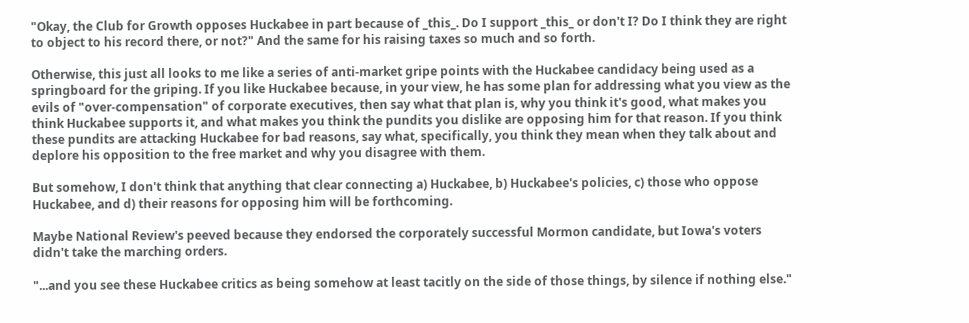"Okay, the Club for Growth opposes Huckabee in part because of _this_. Do I support _this_ or don't I? Do I think they are right to object to his record there, or not?" And the same for his raising taxes so much and so forth.

Otherwise, this just all looks to me like a series of anti-market gripe points with the Huckabee candidacy being used as a springboard for the griping. If you like Huckabee because, in your view, he has some plan for addressing what you view as the evils of "over-compensation" of corporate executives, then say what that plan is, why you think it's good, what makes you think Huckabee supports it, and what makes you think the pundits you dislike are opposing him for that reason. If you think these pundits are attacking Huckabee for bad reasons, say what, specifically, you think they mean when they talk about and deplore his opposition to the free market and why you disagree with them.

But somehow, I don't think that anything that clear connecting a) Huckabee, b) Huckabee's policies, c) those who oppose Huckabee, and d) their reasons for opposing him will be forthcoming.

Maybe National Review's peeved because they endorsed the corporately successful Mormon candidate, but Iowa's voters didn't take the marching orders.

"...and you see these Huckabee critics as being somehow at least tacitly on the side of those things, by silence if nothing else."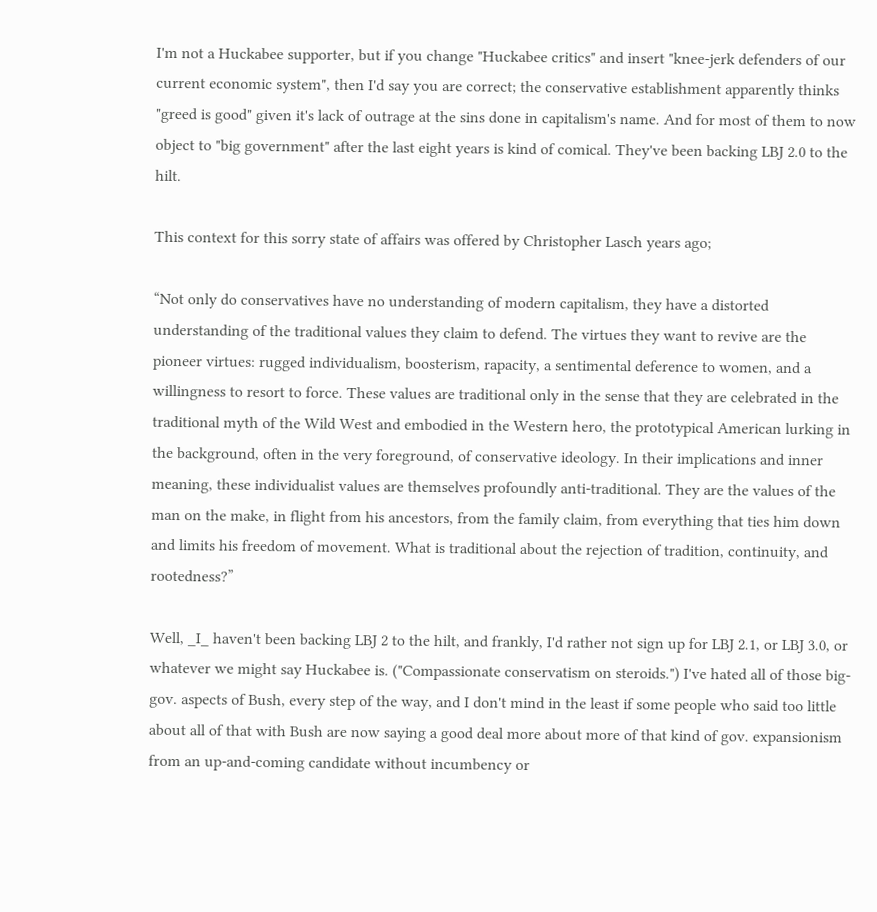I'm not a Huckabee supporter, but if you change "Huckabee critics" and insert "knee-jerk defenders of our current economic system", then I'd say you are correct; the conservative establishment apparently thinks "greed is good" given it's lack of outrage at the sins done in capitalism's name. And for most of them to now object to "big government" after the last eight years is kind of comical. They've been backing LBJ 2.0 to the hilt.

This context for this sorry state of affairs was offered by Christopher Lasch years ago;

“Not only do conservatives have no understanding of modern capitalism, they have a distorted understanding of the traditional values they claim to defend. The virtues they want to revive are the pioneer virtues: rugged individualism, boosterism, rapacity, a sentimental deference to women, and a willingness to resort to force. These values are traditional only in the sense that they are celebrated in the traditional myth of the Wild West and embodied in the Western hero, the prototypical American lurking in the background, often in the very foreground, of conservative ideology. In their implications and inner meaning, these individualist values are themselves profoundly anti-traditional. They are the values of the man on the make, in flight from his ancestors, from the family claim, from everything that ties him down and limits his freedom of movement. What is traditional about the rejection of tradition, continuity, and rootedness?”

Well, _I_ haven't been backing LBJ 2 to the hilt, and frankly, I'd rather not sign up for LBJ 2.1, or LBJ 3.0, or whatever we might say Huckabee is. ("Compassionate conservatism on steroids.") I've hated all of those big-gov. aspects of Bush, every step of the way, and I don't mind in the least if some people who said too little about all of that with Bush are now saying a good deal more about more of that kind of gov. expansionism from an up-and-coming candidate without incumbency or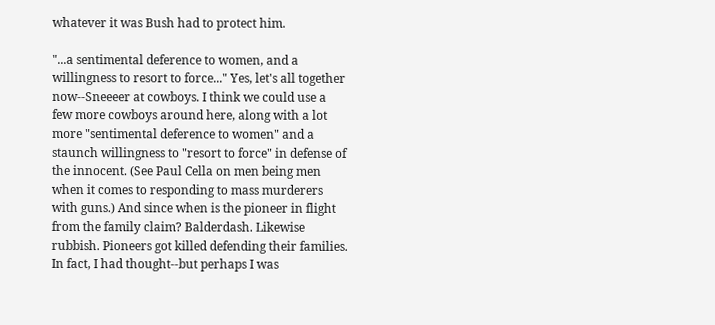whatever it was Bush had to protect him.

"...a sentimental deference to women, and a willingness to resort to force..." Yes, let's all together now--Sneeeer at cowboys. I think we could use a few more cowboys around here, along with a lot more "sentimental deference to women" and a staunch willingness to "resort to force" in defense of the innocent. (See Paul Cella on men being men when it comes to responding to mass murderers with guns.) And since when is the pioneer in flight from the family claim? Balderdash. Likewise rubbish. Pioneers got killed defending their families. In fact, I had thought--but perhaps I was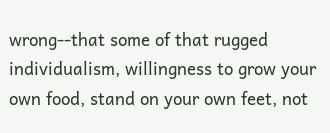wrong--that some of that rugged individualism, willingness to grow your own food, stand on your own feet, not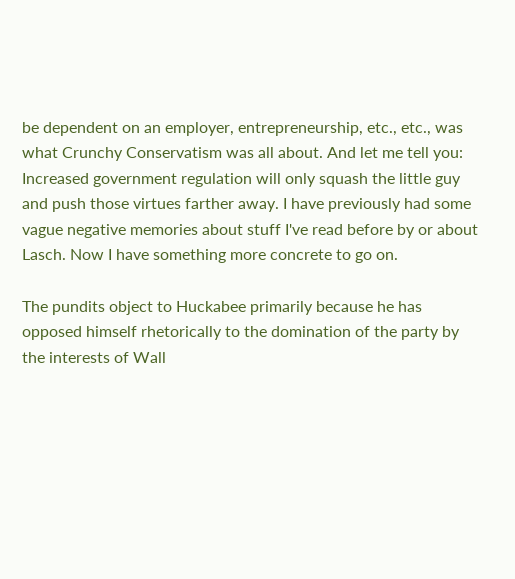be dependent on an employer, entrepreneurship, etc., etc., was what Crunchy Conservatism was all about. And let me tell you: Increased government regulation will only squash the little guy and push those virtues farther away. I have previously had some vague negative memories about stuff I've read before by or about Lasch. Now I have something more concrete to go on.

The pundits object to Huckabee primarily because he has opposed himself rhetorically to the domination of the party by the interests of Wall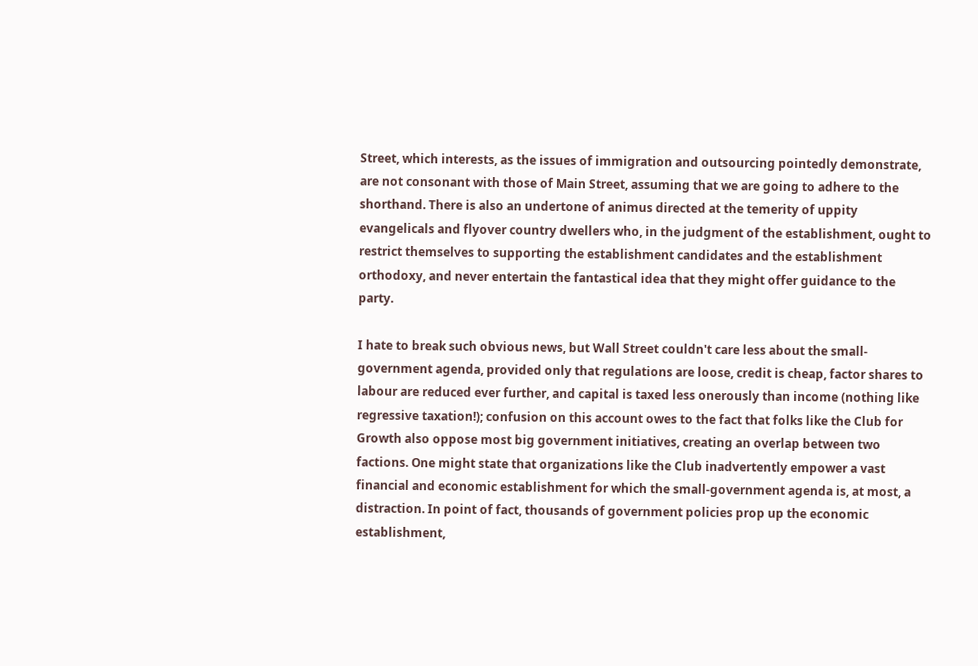Street, which interests, as the issues of immigration and outsourcing pointedly demonstrate, are not consonant with those of Main Street, assuming that we are going to adhere to the shorthand. There is also an undertone of animus directed at the temerity of uppity evangelicals and flyover country dwellers who, in the judgment of the establishment, ought to restrict themselves to supporting the establishment candidates and the establishment orthodoxy, and never entertain the fantastical idea that they might offer guidance to the party.

I hate to break such obvious news, but Wall Street couldn't care less about the small-government agenda, provided only that regulations are loose, credit is cheap, factor shares to labour are reduced ever further, and capital is taxed less onerously than income (nothing like regressive taxation!); confusion on this account owes to the fact that folks like the Club for Growth also oppose most big government initiatives, creating an overlap between two factions. One might state that organizations like the Club inadvertently empower a vast financial and economic establishment for which the small-government agenda is, at most, a distraction. In point of fact, thousands of government policies prop up the economic establishment,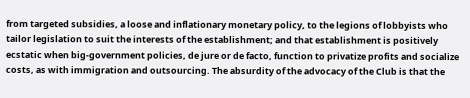from targeted subsidies, a loose and inflationary monetary policy, to the legions of lobbyists who tailor legislation to suit the interests of the establishment; and that establishment is positively ecstatic when big-government policies, de jure or de facto, function to privatize profits and socialize costs, as with immigration and outsourcing. The absurdity of the advocacy of the Club is that the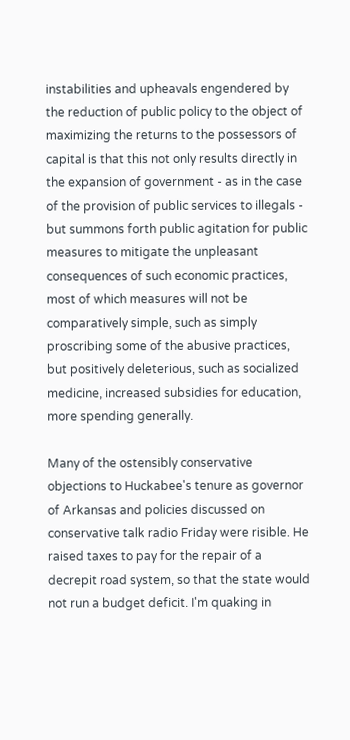instabilities and upheavals engendered by the reduction of public policy to the object of maximizing the returns to the possessors of capital is that this not only results directly in the expansion of government - as in the case of the provision of public services to illegals - but summons forth public agitation for public measures to mitigate the unpleasant consequences of such economic practices, most of which measures will not be comparatively simple, such as simply proscribing some of the abusive practices, but positively deleterious, such as socialized medicine, increased subsidies for education, more spending generally.

Many of the ostensibly conservative objections to Huckabee's tenure as governor of Arkansas and policies discussed on conservative talk radio Friday were risible. He raised taxes to pay for the repair of a decrepit road system, so that the state would not run a budget deficit. I'm quaking in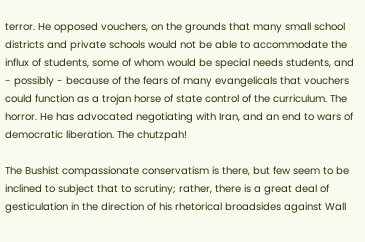terror. He opposed vouchers, on the grounds that many small school districts and private schools would not be able to accommodate the influx of students, some of whom would be special needs students, and - possibly - because of the fears of many evangelicals that vouchers could function as a trojan horse of state control of the curriculum. The horror. He has advocated negotiating with Iran, and an end to wars of democratic liberation. The chutzpah!

The Bushist compassionate conservatism is there, but few seem to be inclined to subject that to scrutiny; rather, there is a great deal of gesticulation in the direction of his rhetorical broadsides against Wall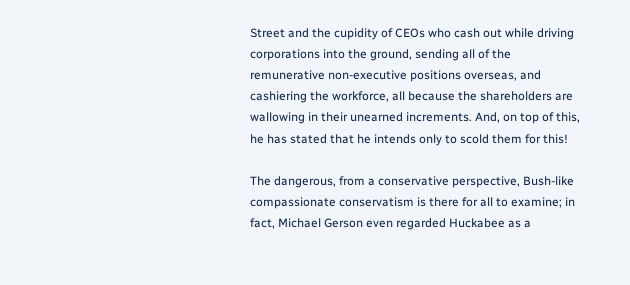Street and the cupidity of CEOs who cash out while driving corporations into the ground, sending all of the remunerative non-executive positions overseas, and cashiering the workforce, all because the shareholders are wallowing in their unearned increments. And, on top of this, he has stated that he intends only to scold them for this!

The dangerous, from a conservative perspective, Bush-like compassionate conservatism is there for all to examine; in fact, Michael Gerson even regarded Huckabee as a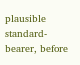plausible standard-bearer, before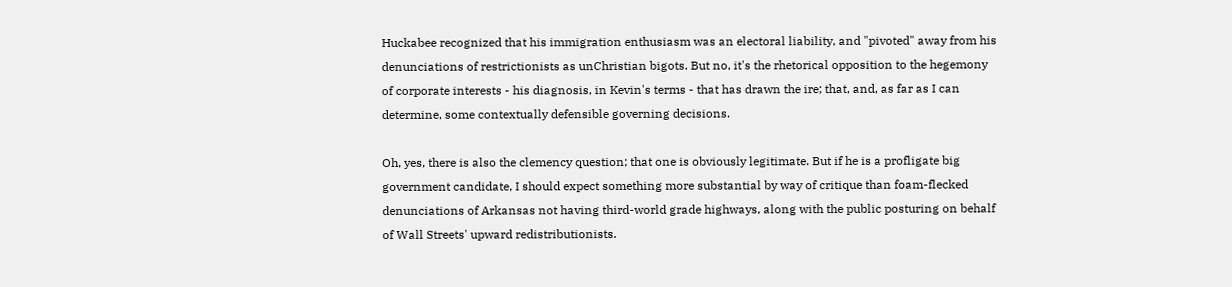Huckabee recognized that his immigration enthusiasm was an electoral liability, and "pivoted" away from his denunciations of restrictionists as unChristian bigots. But no, it's the rhetorical opposition to the hegemony of corporate interests - his diagnosis, in Kevin's terms - that has drawn the ire; that, and, as far as I can determine, some contextually defensible governing decisions.

Oh, yes, there is also the clemency question; that one is obviously legitimate. But if he is a profligate big government candidate, I should expect something more substantial by way of critique than foam-flecked denunciations of Arkansas not having third-world grade highways, along with the public posturing on behalf of Wall Streets' upward redistributionists.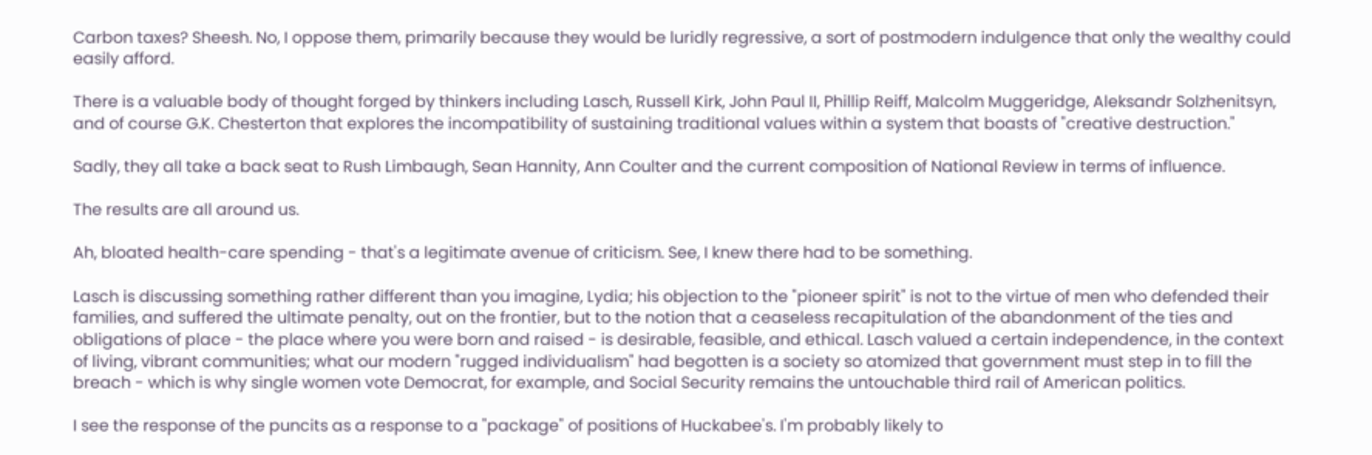Carbon taxes? Sheesh. No, I oppose them, primarily because they would be luridly regressive, a sort of postmodern indulgence that only the wealthy could easily afford.

There is a valuable body of thought forged by thinkers including Lasch, Russell Kirk, John Paul II, Phillip Reiff, Malcolm Muggeridge, Aleksandr Solzhenitsyn, and of course G.K. Chesterton that explores the incompatibility of sustaining traditional values within a system that boasts of "creative destruction."

Sadly, they all take a back seat to Rush Limbaugh, Sean Hannity, Ann Coulter and the current composition of National Review in terms of influence.

The results are all around us.

Ah, bloated health-care spending - that's a legitimate avenue of criticism. See, I knew there had to be something.

Lasch is discussing something rather different than you imagine, Lydia; his objection to the "pioneer spirit" is not to the virtue of men who defended their families, and suffered the ultimate penalty, out on the frontier, but to the notion that a ceaseless recapitulation of the abandonment of the ties and obligations of place - the place where you were born and raised - is desirable, feasible, and ethical. Lasch valued a certain independence, in the context of living, vibrant communities; what our modern "rugged individualism" had begotten is a society so atomized that government must step in to fill the breach - which is why single women vote Democrat, for example, and Social Security remains the untouchable third rail of American politics.

I see the response of the puncits as a response to a "package" of positions of Huckabee's. I'm probably likely to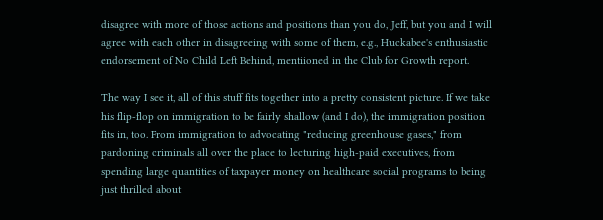disagree with more of those actions and positions than you do, Jeff, but you and I will agree with each other in disagreeing with some of them, e.g., Huckabee's enthusiastic endorsement of No Child Left Behind, mentiioned in the Club for Growth report.

The way I see it, all of this stuff fits together into a pretty consistent picture. If we take his flip-flop on immigration to be fairly shallow (and I do), the immigration position fits in, too. From immigration to advocating "reducing greenhouse gases," from pardoning criminals all over the place to lecturing high-paid executives, from spending large quantities of taxpayer money on healthcare social programs to being just thrilled about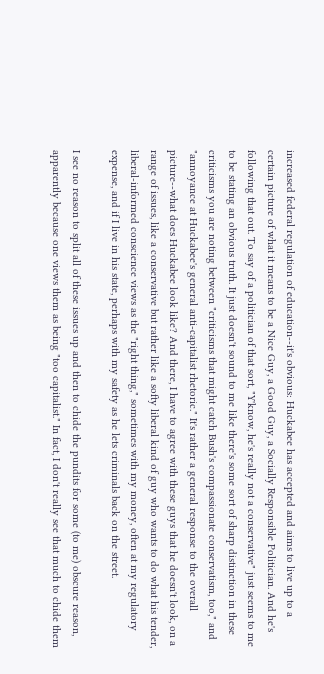increased federal regulation of education--it's obvious: Huckabee has accepted and aims to live up to a certain picture of what it means to be a Nice Guy, a Good Guy, a Socially Responsible Politician. And he's following that out. To say of a politician of that sort, "Y'know, he's really not a conservative" just seems to me to be stating an obvious truth. It just doesn't sound to me like there's some sort of sharp distinction in these criticisms you are noting between "criticisms that might catch Bush's compassionate conservatism, too," and "annoyance at Huckabee's general anti-capitalist rhetoric." It's rather a general response to the overall picture--what does Huckabee look like? And there, I have to agree with these guys that he doesn't look, on a range of issues, like a conservative but rather like a softy liberal kind of guy who wants to do what his tender, liberal-informed conscience views as the "right thing," sometimes with my money, often at my regulatory expense, and if I live in his state, perhaps with my safety as he lets criminals back on the street.

I see no reason to split all of these issues up and then to chide the pundits for some (to me) obscure reason, apparently because one views them as being "too capitalist." In fact, I don't really see that much to chide them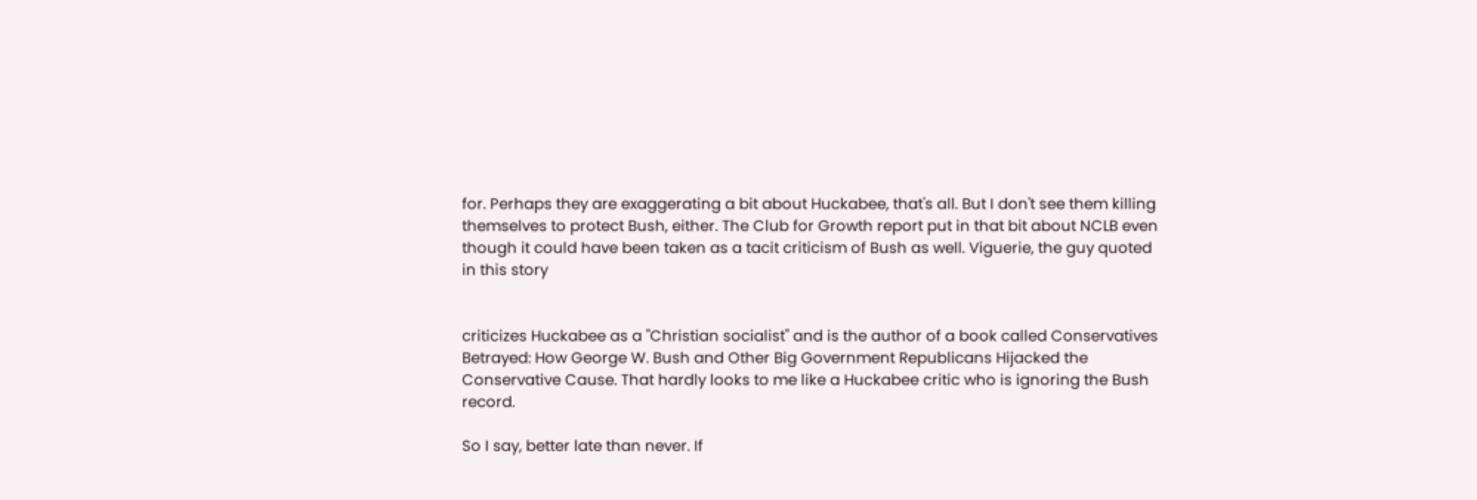for. Perhaps they are exaggerating a bit about Huckabee, that's all. But I don't see them killing themselves to protect Bush, either. The Club for Growth report put in that bit about NCLB even though it could have been taken as a tacit criticism of Bush as well. Viguerie, the guy quoted in this story


criticizes Huckabee as a "Christian socialist" and is the author of a book called Conservatives Betrayed: How George W. Bush and Other Big Government Republicans Hijacked the Conservative Cause. That hardly looks to me like a Huckabee critic who is ignoring the Bush record.

So I say, better late than never. If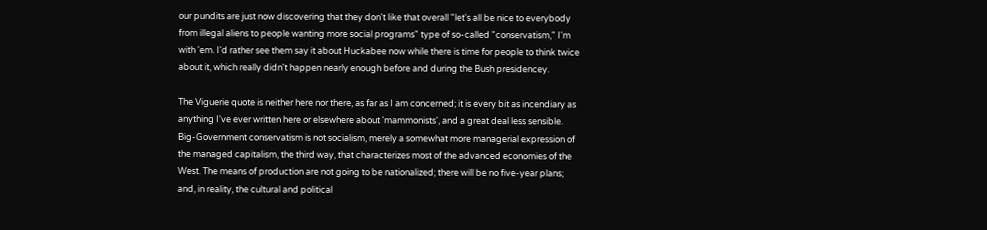our pundits are just now discovering that they don't like that overall "let's all be nice to everybody from illegal aliens to people wanting more social programs" type of so-called "conservatism," I'm with 'em. I'd rather see them say it about Huckabee now while there is time for people to think twice about it, which really didn't happen nearly enough before and during the Bush presidencey.

The Viguerie quote is neither here nor there, as far as I am concerned; it is every bit as incendiary as anything I've ever written here or elsewhere about 'mammonists', and a great deal less sensible. Big-Government conservatism is not socialism, merely a somewhat more managerial expression of the managed capitalism, the third way, that characterizes most of the advanced economies of the West. The means of production are not going to be nationalized; there will be no five-year plans; and, in reality, the cultural and political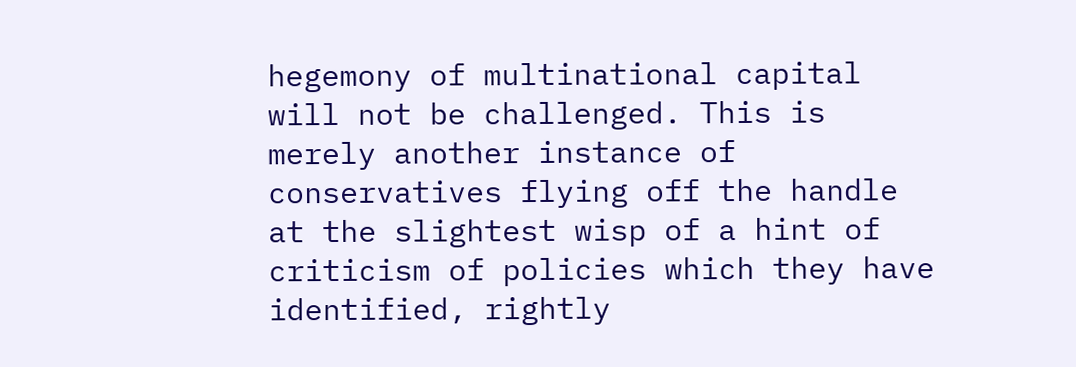hegemony of multinational capital will not be challenged. This is merely another instance of conservatives flying off the handle at the slightest wisp of a hint of criticism of policies which they have identified, rightly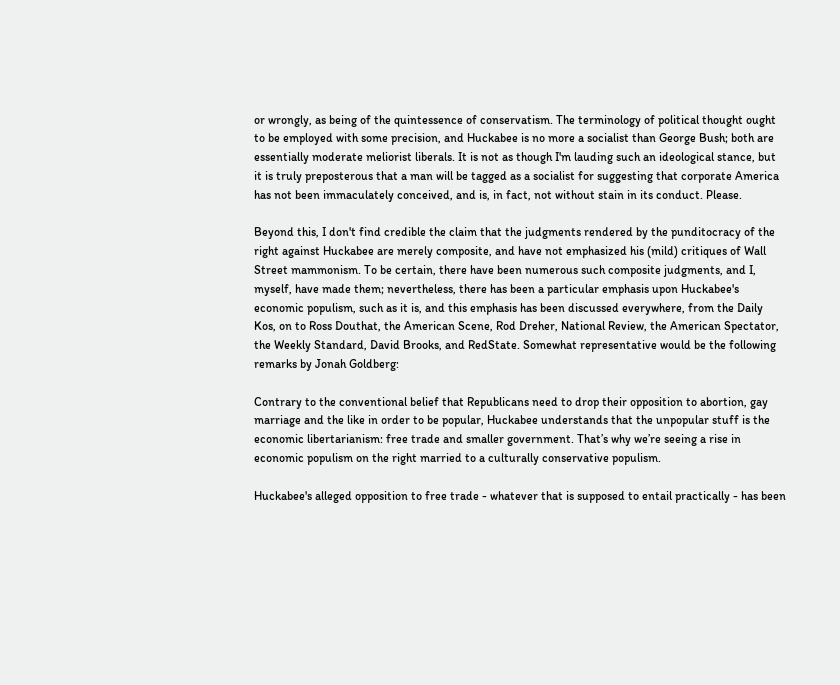or wrongly, as being of the quintessence of conservatism. The terminology of political thought ought to be employed with some precision, and Huckabee is no more a socialist than George Bush; both are essentially moderate meliorist liberals. It is not as though I'm lauding such an ideological stance, but it is truly preposterous that a man will be tagged as a socialist for suggesting that corporate America has not been immaculately conceived, and is, in fact, not without stain in its conduct. Please.

Beyond this, I don't find credible the claim that the judgments rendered by the punditocracy of the right against Huckabee are merely composite, and have not emphasized his (mild) critiques of Wall Street mammonism. To be certain, there have been numerous such composite judgments, and I, myself, have made them; nevertheless, there has been a particular emphasis upon Huckabee's economic populism, such as it is, and this emphasis has been discussed everywhere, from the Daily Kos, on to Ross Douthat, the American Scene, Rod Dreher, National Review, the American Spectator, the Weekly Standard, David Brooks, and RedState. Somewhat representative would be the following remarks by Jonah Goldberg:

Contrary to the conventional belief that Republicans need to drop their opposition to abortion, gay marriage and the like in order to be popular, Huckabee understands that the unpopular stuff is the economic libertarianism: free trade and smaller government. That’s why we’re seeing a rise in economic populism on the right married to a culturally conservative populism.

Huckabee's alleged opposition to free trade - whatever that is supposed to entail practically - has been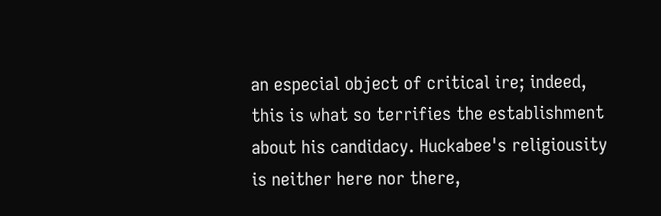an especial object of critical ire; indeed, this is what so terrifies the establishment about his candidacy. Huckabee's religiousity is neither here nor there,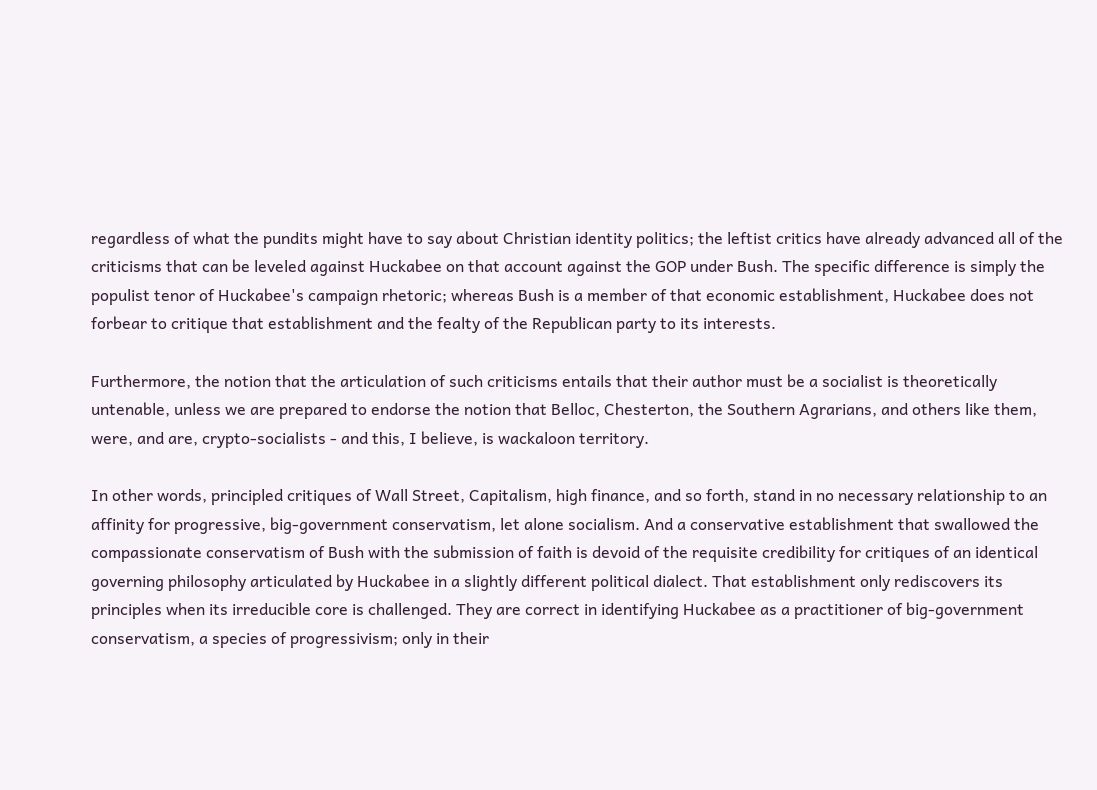regardless of what the pundits might have to say about Christian identity politics; the leftist critics have already advanced all of the criticisms that can be leveled against Huckabee on that account against the GOP under Bush. The specific difference is simply the populist tenor of Huckabee's campaign rhetoric; whereas Bush is a member of that economic establishment, Huckabee does not forbear to critique that establishment and the fealty of the Republican party to its interests.

Furthermore, the notion that the articulation of such criticisms entails that their author must be a socialist is theoretically untenable, unless we are prepared to endorse the notion that Belloc, Chesterton, the Southern Agrarians, and others like them, were, and are, crypto-socialists - and this, I believe, is wackaloon territory.

In other words, principled critiques of Wall Street, Capitalism, high finance, and so forth, stand in no necessary relationship to an affinity for progressive, big-government conservatism, let alone socialism. And a conservative establishment that swallowed the compassionate conservatism of Bush with the submission of faith is devoid of the requisite credibility for critiques of an identical governing philosophy articulated by Huckabee in a slightly different political dialect. That establishment only rediscovers its principles when its irreducible core is challenged. They are correct in identifying Huckabee as a practitioner of big-government conservatism, a species of progressivism; only in their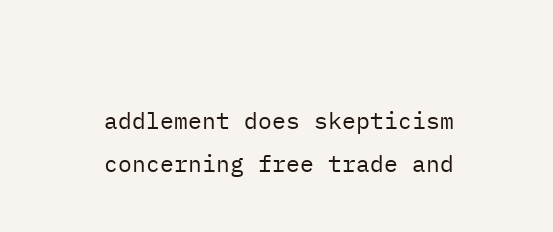addlement does skepticism concerning free trade and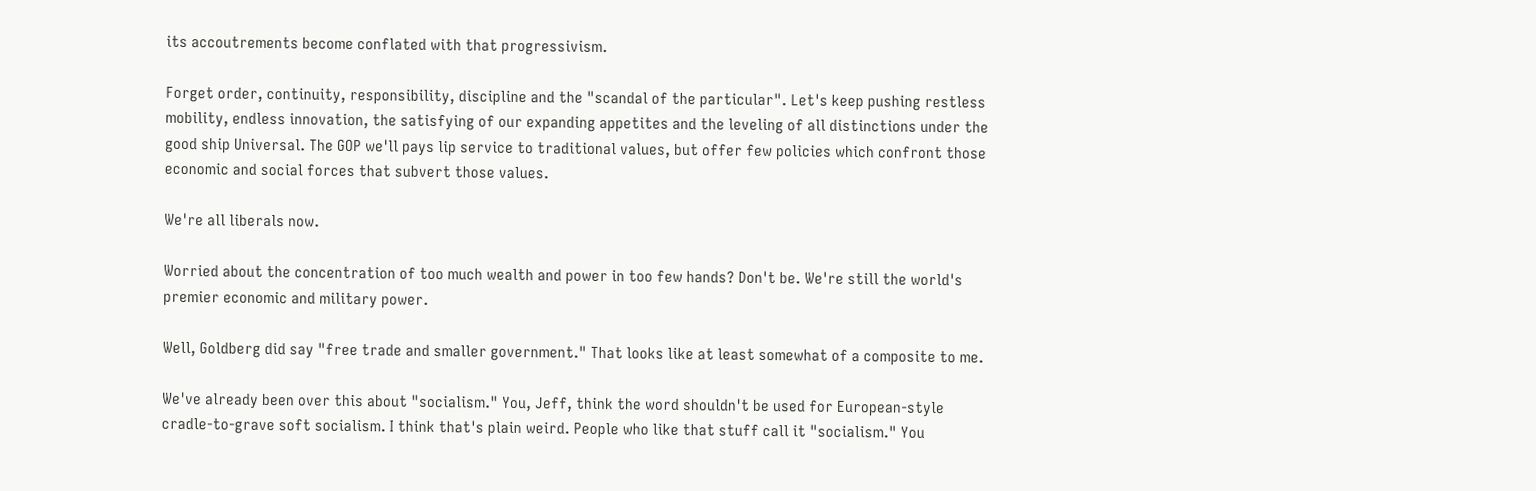its accoutrements become conflated with that progressivism.

Forget order, continuity, responsibility, discipline and the "scandal of the particular". Let's keep pushing restless mobility, endless innovation, the satisfying of our expanding appetites and the leveling of all distinctions under the good ship Universal. The GOP we'll pays lip service to traditional values, but offer few policies which confront those economic and social forces that subvert those values.

We're all liberals now.

Worried about the concentration of too much wealth and power in too few hands? Don't be. We're still the world's premier economic and military power.

Well, Goldberg did say "free trade and smaller government." That looks like at least somewhat of a composite to me.

We've already been over this about "socialism." You, Jeff, think the word shouldn't be used for European-style cradle-to-grave soft socialism. I think that's plain weird. People who like that stuff call it "socialism." You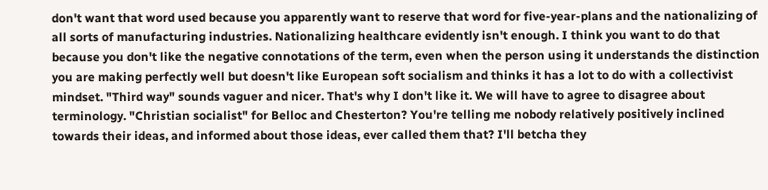don't want that word used because you apparently want to reserve that word for five-year-plans and the nationalizing of all sorts of manufacturing industries. Nationalizing healthcare evidently isn't enough. I think you want to do that because you don't like the negative connotations of the term, even when the person using it understands the distinction you are making perfectly well but doesn't like European soft socialism and thinks it has a lot to do with a collectivist mindset. "Third way" sounds vaguer and nicer. That's why I don't like it. We will have to agree to disagree about terminology. "Christian socialist" for Belloc and Chesterton? You're telling me nobody relatively positively inclined towards their ideas, and informed about those ideas, ever called them that? I'll betcha they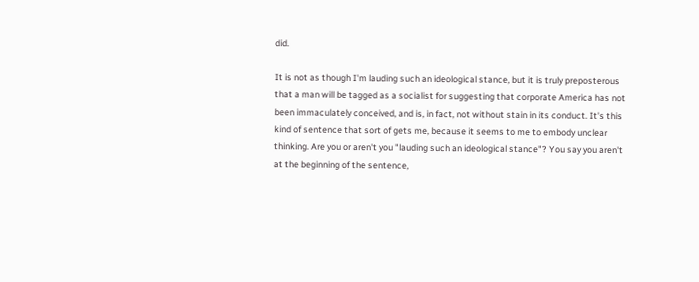did.

It is not as though I'm lauding such an ideological stance, but it is truly preposterous that a man will be tagged as a socialist for suggesting that corporate America has not been immaculately conceived, and is, in fact, not without stain in its conduct. It's this kind of sentence that sort of gets me, because it seems to me to embody unclear thinking. Are you or aren't you "lauding such an ideological stance"? You say you aren't at the beginning of the sentence,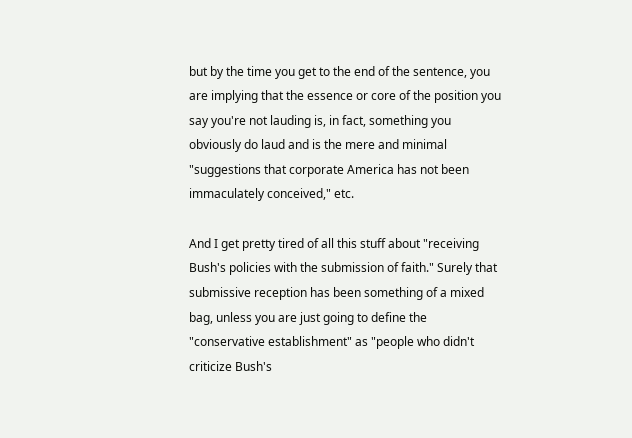but by the time you get to the end of the sentence, you are implying that the essence or core of the position you say you're not lauding is, in fact, something you obviously do laud and is the mere and minimal "suggestions that corporate America has not been immaculately conceived," etc.

And I get pretty tired of all this stuff about "receiving Bush's policies with the submission of faith." Surely that submissive reception has been something of a mixed bag, unless you are just going to define the "conservative establishment" as "people who didn't criticize Bush's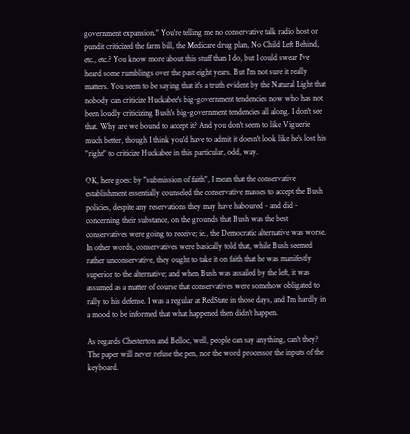government expansion." You're telling me no conservative talk radio host or pundit criticized the farm bill, the Medicare drug plan, No Child Left Behind, etc., etc.? You know more about this stuff than I do, but I could swear I've heard some rumblings over the past eight years. But I'm not sure it really matters. You seem to be saying that it's a truth evident by the Natural Light that nobody can criticize Huckabee's big-government tendencies now who has not been loudly criticizing Bush's big-government tendencies all along. I don't see that. Why are we bound to accept it? And you don't seem to like Viguerie much better, though I think you'd have to admit it doesn't look like he's lost his "right" to criticize Huckabee in this particular, odd, way.

OK, here goes: by "submission of faith", I mean that the conservative establishment essentially counseled the conservative masses to accept the Bush policies, despite any reservations they may have haboured - and did - concerning their substance, on the grounds that Bush was the best conservatives were going to receive; ie., the Democratic alternative was worse. In other words, conservatives were basically told that, while Bush seemed rather unconservative, they ought to take it on faith that he was manifestly superior to the alternative; and when Bush was assailed by the left, it was assumed as a matter of course that conservatives were somehow obligated to rally to his defense. I was a regular at RedState in those days, and I'm hardly in a mood to be informed that what happened then didn't happen.

As regards Chesterton and Belloc, well, people can say anything, can't they? The paper will never refuse the pen, nor the word processor the inputs of the keyboard.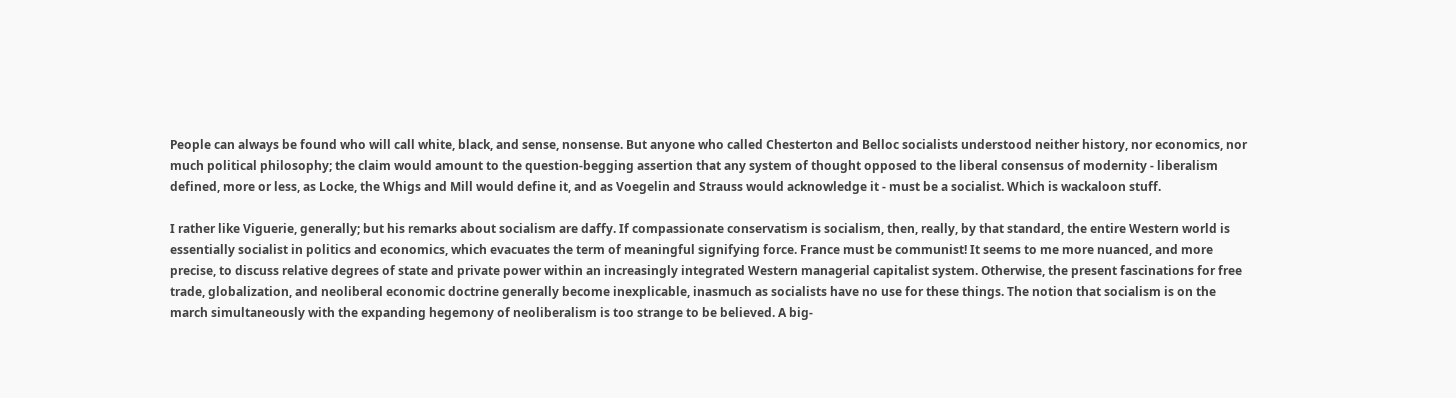People can always be found who will call white, black, and sense, nonsense. But anyone who called Chesterton and Belloc socialists understood neither history, nor economics, nor much political philosophy; the claim would amount to the question-begging assertion that any system of thought opposed to the liberal consensus of modernity - liberalism defined, more or less, as Locke, the Whigs and Mill would define it, and as Voegelin and Strauss would acknowledge it - must be a socialist. Which is wackaloon stuff.

I rather like Viguerie, generally; but his remarks about socialism are daffy. If compassionate conservatism is socialism, then, really, by that standard, the entire Western world is essentially socialist in politics and economics, which evacuates the term of meaningful signifying force. France must be communist! It seems to me more nuanced, and more precise, to discuss relative degrees of state and private power within an increasingly integrated Western managerial capitalist system. Otherwise, the present fascinations for free trade, globalization, and neoliberal economic doctrine generally become inexplicable, inasmuch as socialists have no use for these things. The notion that socialism is on the march simultaneously with the expanding hegemony of neoliberalism is too strange to be believed. A big-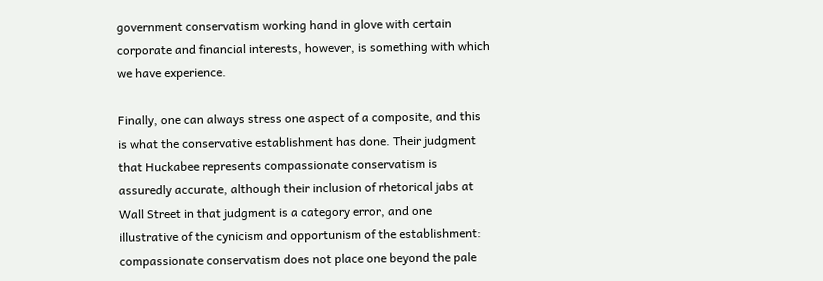government conservatism working hand in glove with certain corporate and financial interests, however, is something with which we have experience.

Finally, one can always stress one aspect of a composite, and this is what the conservative establishment has done. Their judgment that Huckabee represents compassionate conservatism is assuredly accurate, although their inclusion of rhetorical jabs at Wall Street in that judgment is a category error, and one illustrative of the cynicism and opportunism of the establishment: compassionate conservatism does not place one beyond the pale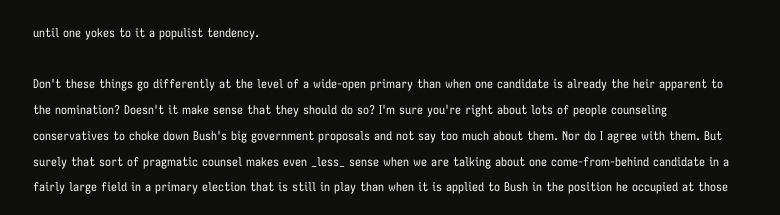until one yokes to it a populist tendency.

Don't these things go differently at the level of a wide-open primary than when one candidate is already the heir apparent to the nomination? Doesn't it make sense that they should do so? I'm sure you're right about lots of people counseling conservatives to choke down Bush's big government proposals and not say too much about them. Nor do I agree with them. But surely that sort of pragmatic counsel makes even _less_ sense when we are talking about one come-from-behind candidate in a fairly large field in a primary election that is still in play than when it is applied to Bush in the position he occupied at those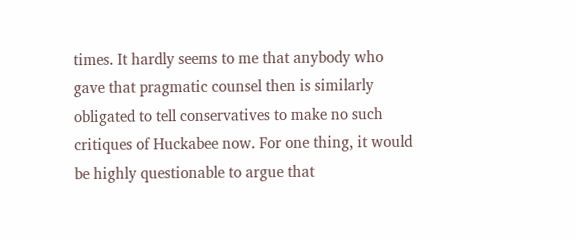times. It hardly seems to me that anybody who gave that pragmatic counsel then is similarly obligated to tell conservatives to make no such critiques of Huckabee now. For one thing, it would be highly questionable to argue that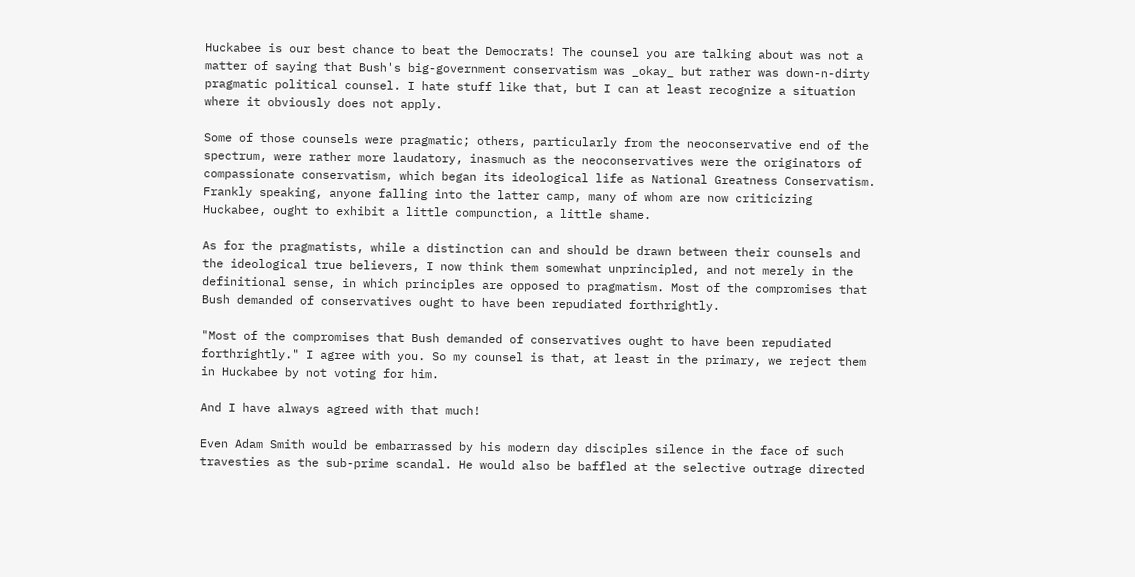Huckabee is our best chance to beat the Democrats! The counsel you are talking about was not a matter of saying that Bush's big-government conservatism was _okay_ but rather was down-n-dirty pragmatic political counsel. I hate stuff like that, but I can at least recognize a situation where it obviously does not apply.

Some of those counsels were pragmatic; others, particularly from the neoconservative end of the spectrum, were rather more laudatory, inasmuch as the neoconservatives were the originators of compassionate conservatism, which began its ideological life as National Greatness Conservatism. Frankly speaking, anyone falling into the latter camp, many of whom are now criticizing Huckabee, ought to exhibit a little compunction, a little shame.

As for the pragmatists, while a distinction can and should be drawn between their counsels and the ideological true believers, I now think them somewhat unprincipled, and not merely in the definitional sense, in which principles are opposed to pragmatism. Most of the compromises that Bush demanded of conservatives ought to have been repudiated forthrightly.

"Most of the compromises that Bush demanded of conservatives ought to have been repudiated forthrightly." I agree with you. So my counsel is that, at least in the primary, we reject them in Huckabee by not voting for him.

And I have always agreed with that much!

Even Adam Smith would be embarrassed by his modern day disciples silence in the face of such travesties as the sub-prime scandal. He would also be baffled at the selective outrage directed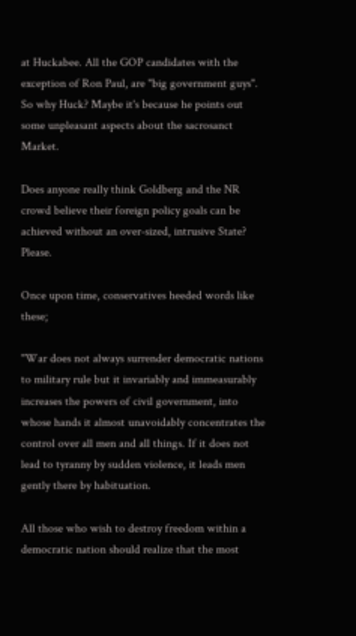at Huckabee. All the GOP candidates with the exception of Ron Paul, are "big government guys". So why Huck? Maybe it's because he points out some unpleasant aspects about the sacrosanct Market.

Does anyone really think Goldberg and the NR crowd believe their foreign policy goals can be achieved without an over-sized, intrusive State? Please.

Once upon time, conservatives heeded words like these;

"War does not always surrender democratic nations to military rule but it invariably and immeasurably increases the powers of civil government, into whose hands it almost unavoidably concentrates the control over all men and all things. If it does not lead to tyranny by sudden violence, it leads men gently there by habituation.

All those who wish to destroy freedom within a democratic nation should realize that the most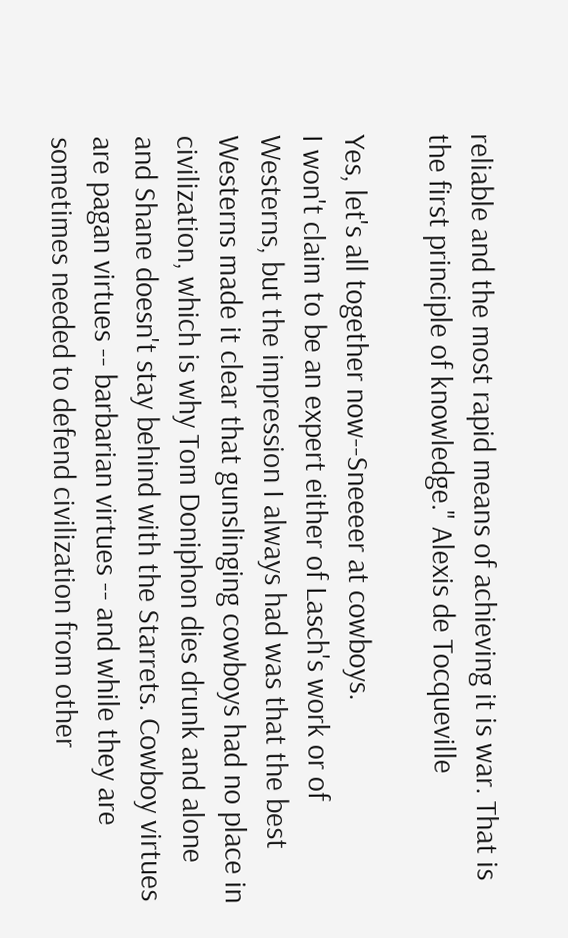reliable and the most rapid means of achieving it is war. That is the first principle of knowledge." Alexis de Tocqueville

Yes, let's all together now--Sneeeer at cowboys.
I won't claim to be an expert either of Lasch's work or of Westerns, but the impression I always had was that the best Westerns made it clear that gunslinging cowboys had no place in civilization, which is why Tom Doniphon dies drunk and alone and Shane doesn't stay behind with the Starrets. Cowboy virtues are pagan virtues -- barbarian virtues -- and while they are sometimes needed to defend civilization from other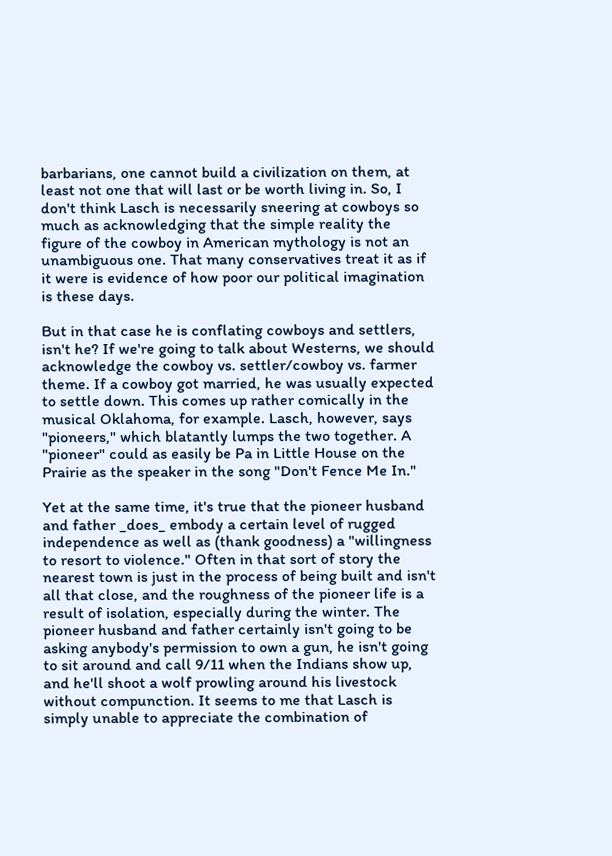barbarians, one cannot build a civilization on them, at least not one that will last or be worth living in. So, I don't think Lasch is necessarily sneering at cowboys so much as acknowledging that the simple reality the figure of the cowboy in American mythology is not an unambiguous one. That many conservatives treat it as if it were is evidence of how poor our political imagination is these days.

But in that case he is conflating cowboys and settlers, isn't he? If we're going to talk about Westerns, we should acknowledge the cowboy vs. settler/cowboy vs. farmer theme. If a cowboy got married, he was usually expected to settle down. This comes up rather comically in the musical Oklahoma, for example. Lasch, however, says "pioneers," which blatantly lumps the two together. A "pioneer" could as easily be Pa in Little House on the Prairie as the speaker in the song "Don't Fence Me In."

Yet at the same time, it's true that the pioneer husband and father _does_ embody a certain level of rugged independence as well as (thank goodness) a "willingness to resort to violence." Often in that sort of story the nearest town is just in the process of being built and isn't all that close, and the roughness of the pioneer life is a result of isolation, especially during the winter. The pioneer husband and father certainly isn't going to be asking anybody's permission to own a gun, he isn't going to sit around and call 9/11 when the Indians show up, and he'll shoot a wolf prowling around his livestock without compunction. It seems to me that Lasch is simply unable to appreciate the combination of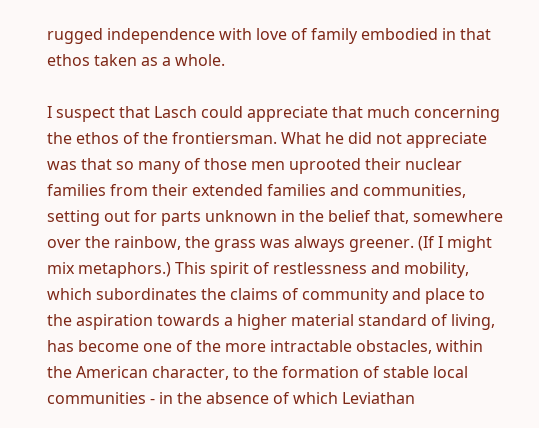rugged independence with love of family embodied in that ethos taken as a whole.

I suspect that Lasch could appreciate that much concerning the ethos of the frontiersman. What he did not appreciate was that so many of those men uprooted their nuclear families from their extended families and communities, setting out for parts unknown in the belief that, somewhere over the rainbow, the grass was always greener. (If I might mix metaphors.) This spirit of restlessness and mobility, which subordinates the claims of community and place to the aspiration towards a higher material standard of living, has become one of the more intractable obstacles, within the American character, to the formation of stable local communities - in the absence of which Leviathan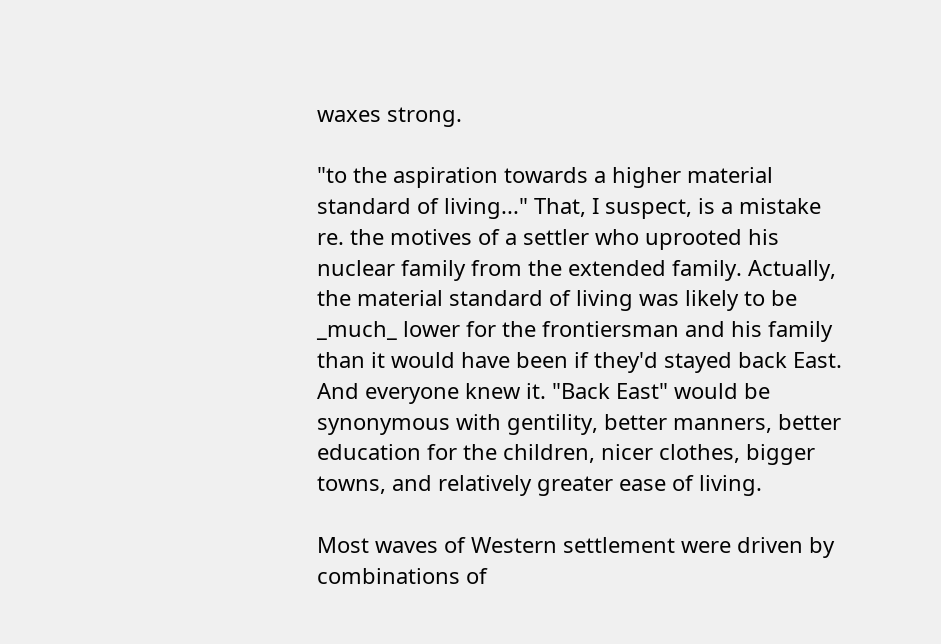waxes strong.

"to the aspiration towards a higher material standard of living..." That, I suspect, is a mistake re. the motives of a settler who uprooted his nuclear family from the extended family. Actually, the material standard of living was likely to be _much_ lower for the frontiersman and his family than it would have been if they'd stayed back East. And everyone knew it. "Back East" would be synonymous with gentility, better manners, better education for the children, nicer clothes, bigger towns, and relatively greater ease of living.

Most waves of Western settlement were driven by combinations of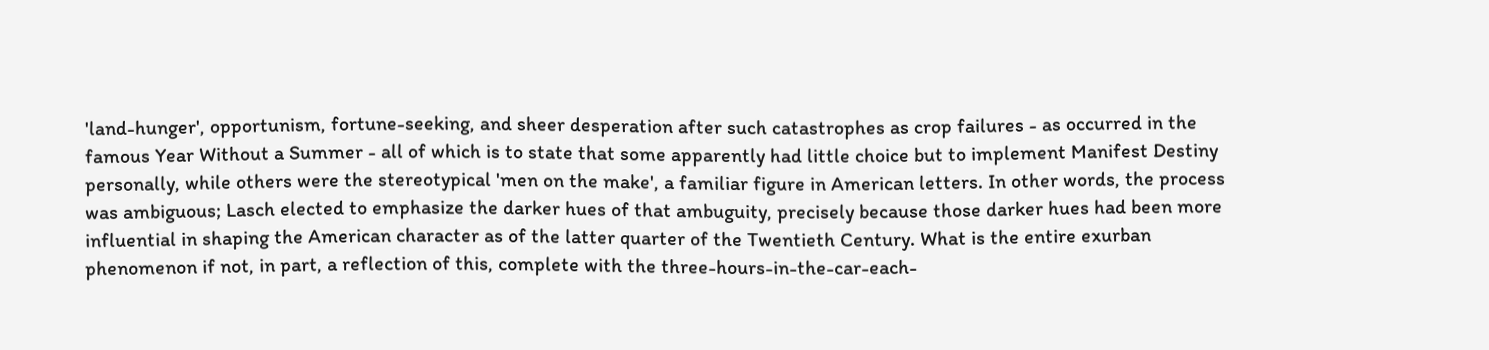'land-hunger', opportunism, fortune-seeking, and sheer desperation after such catastrophes as crop failures - as occurred in the famous Year Without a Summer - all of which is to state that some apparently had little choice but to implement Manifest Destiny personally, while others were the stereotypical 'men on the make', a familiar figure in American letters. In other words, the process was ambiguous; Lasch elected to emphasize the darker hues of that ambuguity, precisely because those darker hues had been more influential in shaping the American character as of the latter quarter of the Twentieth Century. What is the entire exurban phenomenon if not, in part, a reflection of this, complete with the three-hours-in-the-car-each-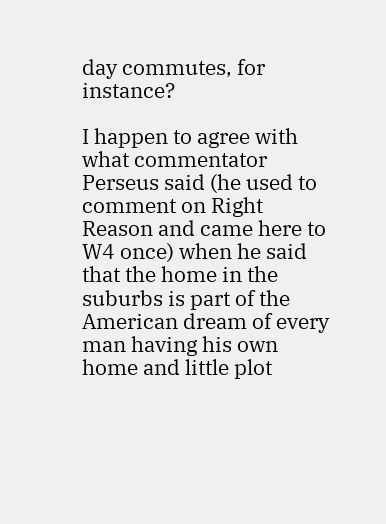day commutes, for instance?

I happen to agree with what commentator Perseus said (he used to comment on Right Reason and came here to W4 once) when he said that the home in the suburbs is part of the American dream of every man having his own home and little plot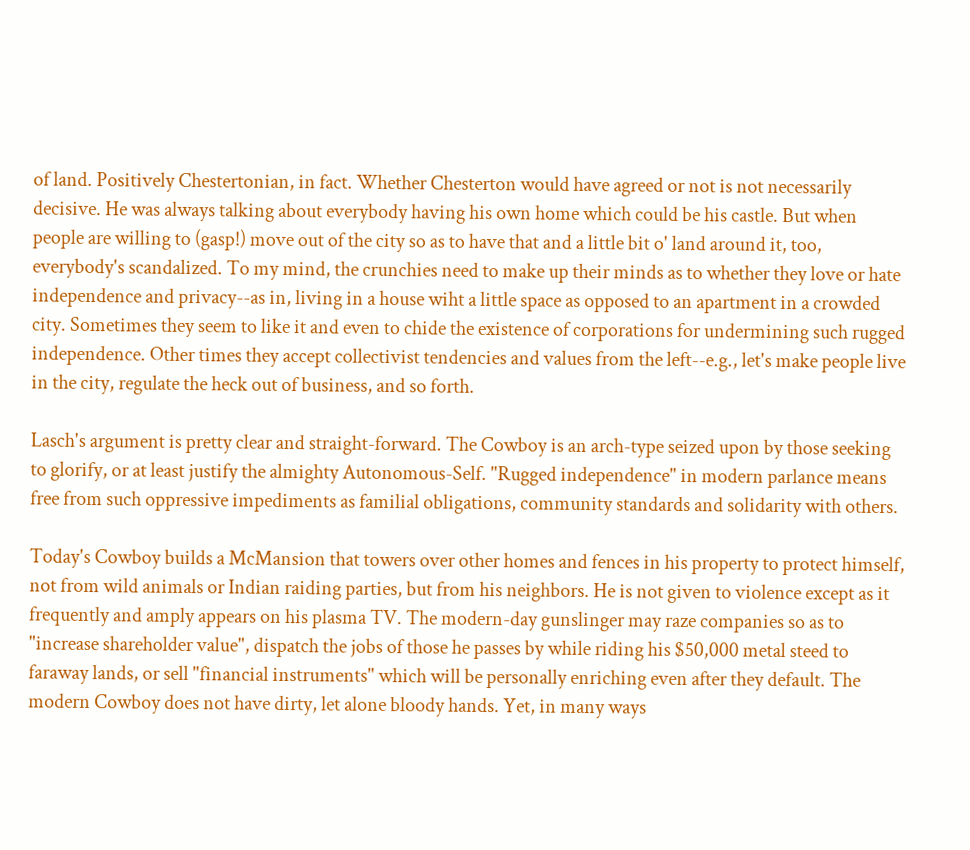of land. Positively Chestertonian, in fact. Whether Chesterton would have agreed or not is not necessarily decisive. He was always talking about everybody having his own home which could be his castle. But when people are willing to (gasp!) move out of the city so as to have that and a little bit o' land around it, too, everybody's scandalized. To my mind, the crunchies need to make up their minds as to whether they love or hate independence and privacy--as in, living in a house wiht a little space as opposed to an apartment in a crowded city. Sometimes they seem to like it and even to chide the existence of corporations for undermining such rugged independence. Other times they accept collectivist tendencies and values from the left--e.g., let's make people live in the city, regulate the heck out of business, and so forth.

Lasch's argument is pretty clear and straight-forward. The Cowboy is an arch-type seized upon by those seeking to glorify, or at least justify the almighty Autonomous-Self. "Rugged independence" in modern parlance means free from such oppressive impediments as familial obligations, community standards and solidarity with others.

Today's Cowboy builds a McMansion that towers over other homes and fences in his property to protect himself, not from wild animals or Indian raiding parties, but from his neighbors. He is not given to violence except as it frequently and amply appears on his plasma TV. The modern-day gunslinger may raze companies so as to "increase shareholder value", dispatch the jobs of those he passes by while riding his $50,000 metal steed to faraway lands, or sell "financial instruments" which will be personally enriching even after they default. The modern Cowboy does not have dirty, let alone bloody hands. Yet, in many ways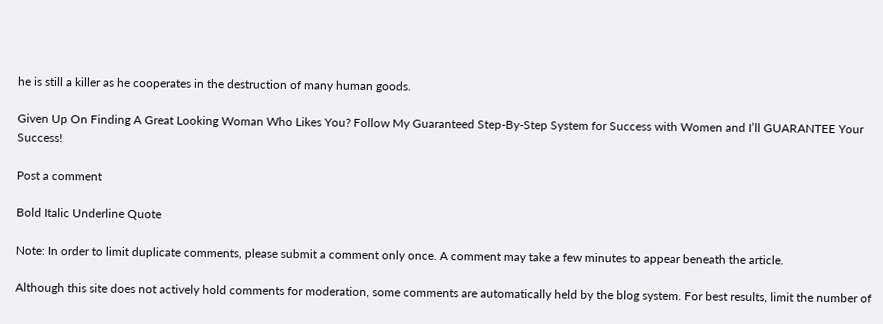he is still a killer as he cooperates in the destruction of many human goods.

Given Up On Finding A Great Looking Woman Who Likes You? Follow My Guaranteed Step-By-Step System for Success with Women and I’ll GUARANTEE Your Success!

Post a comment

Bold Italic Underline Quote

Note: In order to limit duplicate comments, please submit a comment only once. A comment may take a few minutes to appear beneath the article.

Although this site does not actively hold comments for moderation, some comments are automatically held by the blog system. For best results, limit the number of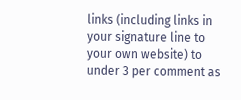links (including links in your signature line to your own website) to under 3 per comment as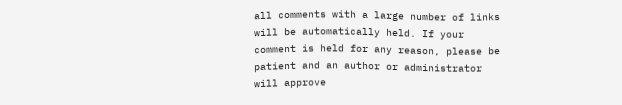all comments with a large number of links will be automatically held. If your comment is held for any reason, please be patient and an author or administrator will approve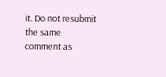it. Do not resubmit the same comment as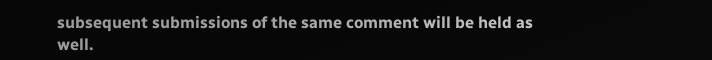subsequent submissions of the same comment will be held as well.